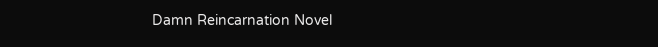Damn Reincarnation Novel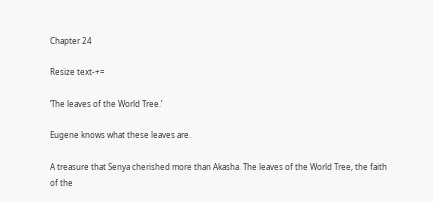Chapter 24

Resize text-+=

‘The leaves of the World Tree.’

Eugene knows what these leaves are.

A treasure that Senya cherished more than Akasha. The leaves of the World Tree, the faith of the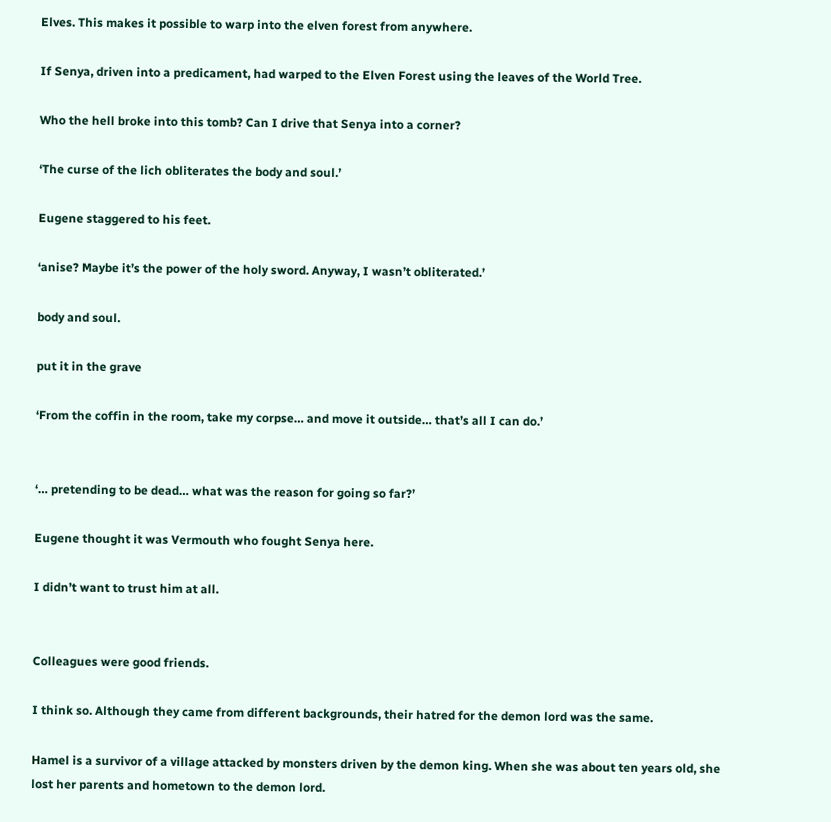Elves. This makes it possible to warp into the elven forest from anywhere.

If Senya, driven into a predicament, had warped to the Elven Forest using the leaves of the World Tree.

Who the hell broke into this tomb? Can I drive that Senya into a corner?

‘The curse of the lich obliterates the body and soul.’

Eugene staggered to his feet.

‘anise? Maybe it’s the power of the holy sword. Anyway, I wasn’t obliterated.’

body and soul.

put it in the grave

‘From the coffin in the room, take my corpse… and move it outside… that’s all I can do.’


‘… pretending to be dead… what was the reason for going so far?’

Eugene thought it was Vermouth who fought Senya here.

I didn’t want to trust him at all.


Colleagues were good friends.

I think so. Although they came from different backgrounds, their hatred for the demon lord was the same.

Hamel is a survivor of a village attacked by monsters driven by the demon king. When she was about ten years old, she lost her parents and hometown to the demon lord.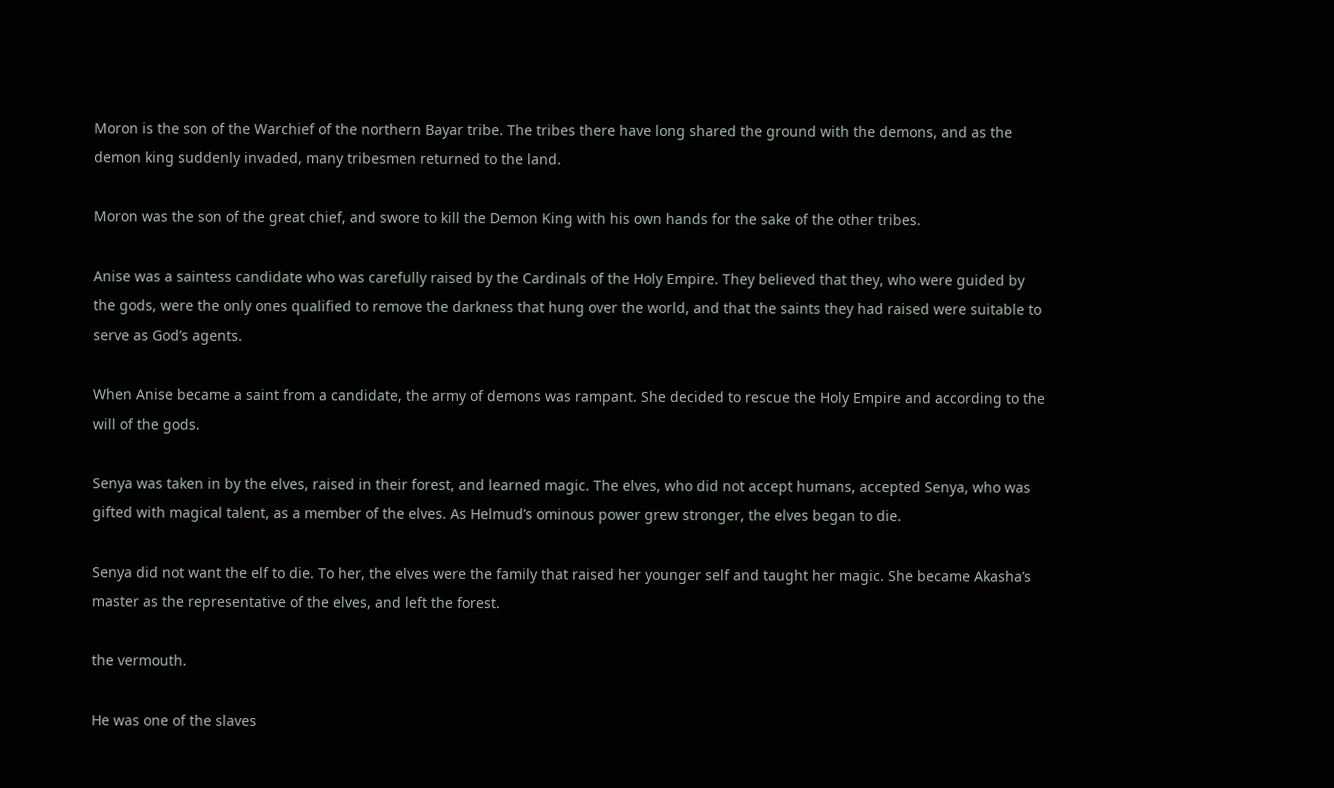Moron is the son of the Warchief of the northern Bayar tribe. The tribes there have long shared the ground with the demons, and as the demon king suddenly invaded, many tribesmen returned to the land.

Moron was the son of the great chief, and swore to kill the Demon King with his own hands for the sake of the other tribes.

Anise was a saintess candidate who was carefully raised by the Cardinals of the Holy Empire. They believed that they, who were guided by the gods, were the only ones qualified to remove the darkness that hung over the world, and that the saints they had raised were suitable to serve as God’s agents.

When Anise became a saint from a candidate, the army of demons was rampant. She decided to rescue the Holy Empire and according to the will of the gods.

Senya was taken in by the elves, raised in their forest, and learned magic. The elves, who did not accept humans, accepted Senya, who was gifted with magical talent, as a member of the elves. As Helmud’s ominous power grew stronger, the elves began to die.

Senya did not want the elf to die. To her, the elves were the family that raised her younger self and taught her magic. She became Akasha’s master as the representative of the elves, and left the forest.

the vermouth.

He was one of the slaves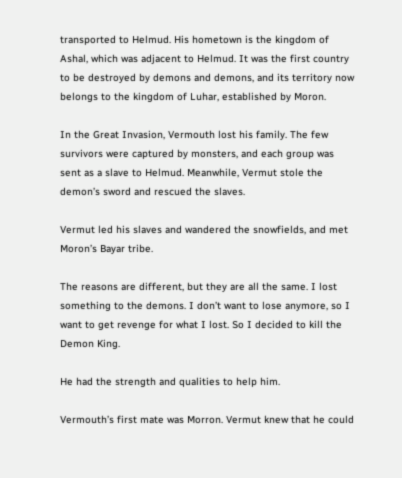transported to Helmud. His hometown is the kingdom of Ashal, which was adjacent to Helmud. It was the first country to be destroyed by demons and demons, and its territory now belongs to the kingdom of Luhar, established by Moron.

In the Great Invasion, Vermouth lost his family. The few survivors were captured by monsters, and each group was sent as a slave to Helmud. Meanwhile, Vermut stole the demon’s sword and rescued the slaves.

Vermut led his slaves and wandered the snowfields, and met Moron’s Bayar tribe.

The reasons are different, but they are all the same. I lost something to the demons. I don’t want to lose anymore, so I want to get revenge for what I lost. So I decided to kill the Demon King.

He had the strength and qualities to help him.

Vermouth’s first mate was Morron. Vermut knew that he could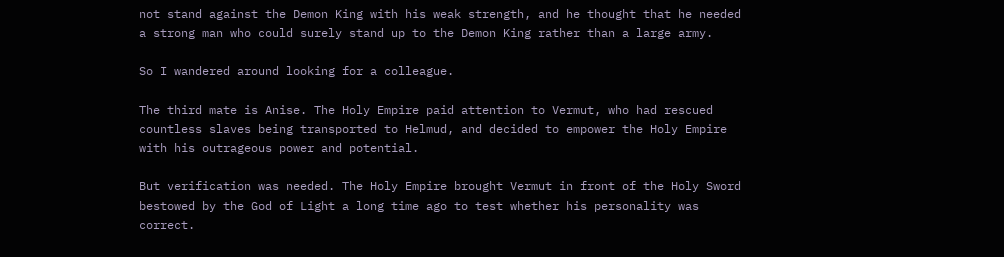not stand against the Demon King with his weak strength, and he thought that he needed a strong man who could surely stand up to the Demon King rather than a large army.

So I wandered around looking for a colleague.

The third mate is Anise. The Holy Empire paid attention to Vermut, who had rescued countless slaves being transported to Helmud, and decided to empower the Holy Empire with his outrageous power and potential.

But verification was needed. The Holy Empire brought Vermut in front of the Holy Sword bestowed by the God of Light a long time ago to test whether his personality was correct.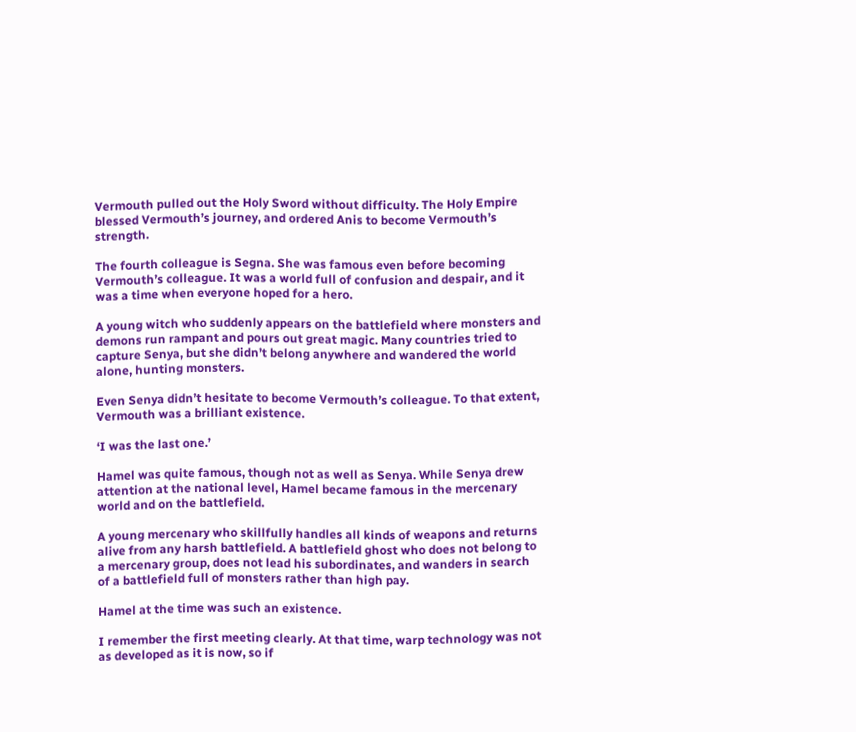Vermouth pulled out the Holy Sword without difficulty. The Holy Empire blessed Vermouth’s journey, and ordered Anis to become Vermouth’s strength.

The fourth colleague is Segna. She was famous even before becoming Vermouth’s colleague. It was a world full of confusion and despair, and it was a time when everyone hoped for a hero.

A young witch who suddenly appears on the battlefield where monsters and demons run rampant and pours out great magic. Many countries tried to capture Senya, but she didn’t belong anywhere and wandered the world alone, hunting monsters.

Even Senya didn’t hesitate to become Vermouth’s colleague. To that extent, Vermouth was a brilliant existence.

‘I was the last one.’

Hamel was quite famous, though not as well as Senya. While Senya drew attention at the national level, Hamel became famous in the mercenary world and on the battlefield.

A young mercenary who skillfully handles all kinds of weapons and returns alive from any harsh battlefield. A battlefield ghost who does not belong to a mercenary group, does not lead his subordinates, and wanders in search of a battlefield full of monsters rather than high pay.

Hamel at the time was such an existence.

I remember the first meeting clearly. At that time, warp technology was not as developed as it is now, so if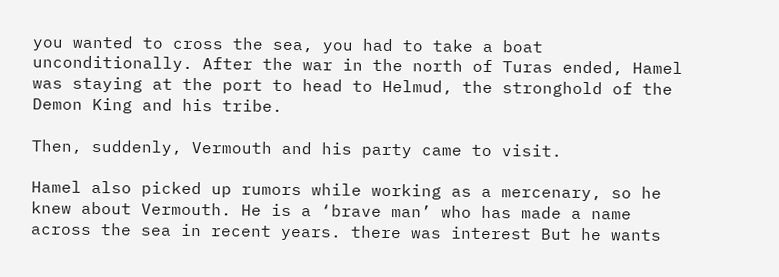you wanted to cross the sea, you had to take a boat unconditionally. After the war in the north of Turas ended, Hamel was staying at the port to head to Helmud, the stronghold of the Demon King and his tribe.

Then, suddenly, Vermouth and his party came to visit.

Hamel also picked up rumors while working as a mercenary, so he knew about Vermouth. He is a ‘brave man’ who has made a name across the sea in recent years. there was interest But he wants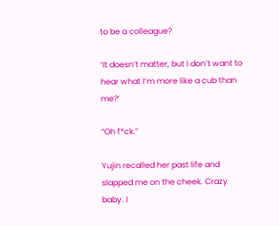to be a colleague?

‘It doesn’t matter, but I don’t want to hear what I’m more like a cub than me?’

“Oh f*ck.”

Yujin recalled her past life and slapped me on the cheek. Crazy baby. I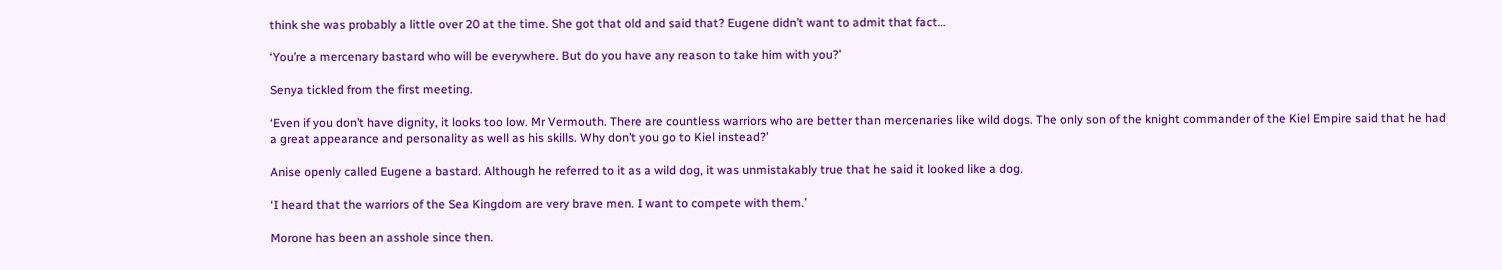think she was probably a little over 20 at the time. She got that old and said that? Eugene didn’t want to admit that fact…

‘You’re a mercenary bastard who will be everywhere. But do you have any reason to take him with you?’

Senya tickled from the first meeting.

‘Even if you don’t have dignity, it looks too low. Mr Vermouth. There are countless warriors who are better than mercenaries like wild dogs. The only son of the knight commander of the Kiel Empire said that he had a great appearance and personality as well as his skills. Why don’t you go to Kiel instead?’

Anise openly called Eugene a bastard. Although he referred to it as a wild dog, it was unmistakably true that he said it looked like a dog.

‘I heard that the warriors of the Sea Kingdom are very brave men. I want to compete with them.’

Morone has been an asshole since then.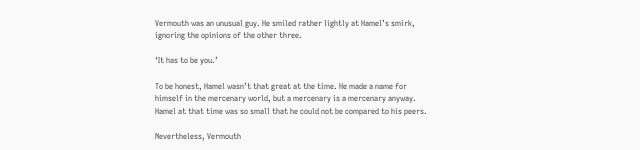Vermouth was an unusual guy. He smiled rather lightly at Hamel’s smirk, ignoring the opinions of the other three.

‘It has to be you.’

To be honest, Hamel wasn’t that great at the time. He made a name for himself in the mercenary world, but a mercenary is a mercenary anyway. Hamel at that time was so small that he could not be compared to his peers.

Nevertheless, Vermouth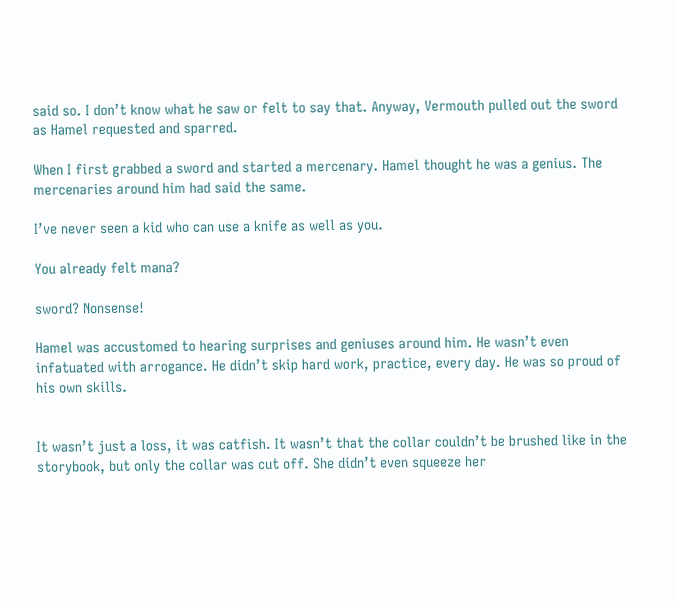said so. I don’t know what he saw or felt to say that. Anyway, Vermouth pulled out the sword as Hamel requested and sparred.

When I first grabbed a sword and started a mercenary. Hamel thought he was a genius. The mercenaries around him had said the same.

I’ve never seen a kid who can use a knife as well as you.

You already felt mana?

sword? Nonsense!

Hamel was accustomed to hearing surprises and geniuses around him. He wasn’t even infatuated with arrogance. He didn’t skip hard work, practice, every day. He was so proud of his own skills.


It wasn’t just a loss, it was catfish. It wasn’t that the collar couldn’t be brushed like in the storybook, but only the collar was cut off. She didn’t even squeeze her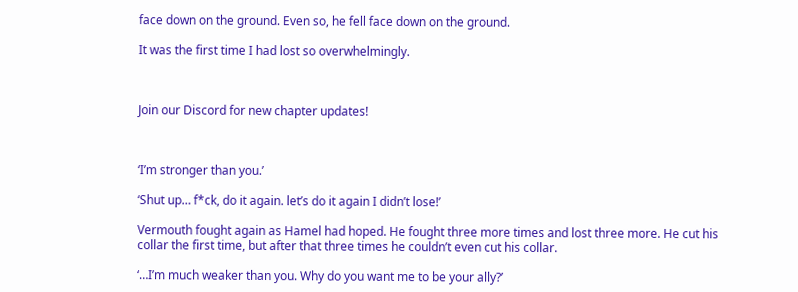face down on the ground. Even so, he fell face down on the ground.

It was the first time I had lost so overwhelmingly.



Join our Discord for new chapter updates!



‘I’m stronger than you.’

‘Shut up… f*ck, do it again. let’s do it again I didn’t lose!’

Vermouth fought again as Hamel had hoped. He fought three more times and lost three more. He cut his collar the first time, but after that three times he couldn’t even cut his collar.

‘…I’m much weaker than you. Why do you want me to be your ally?’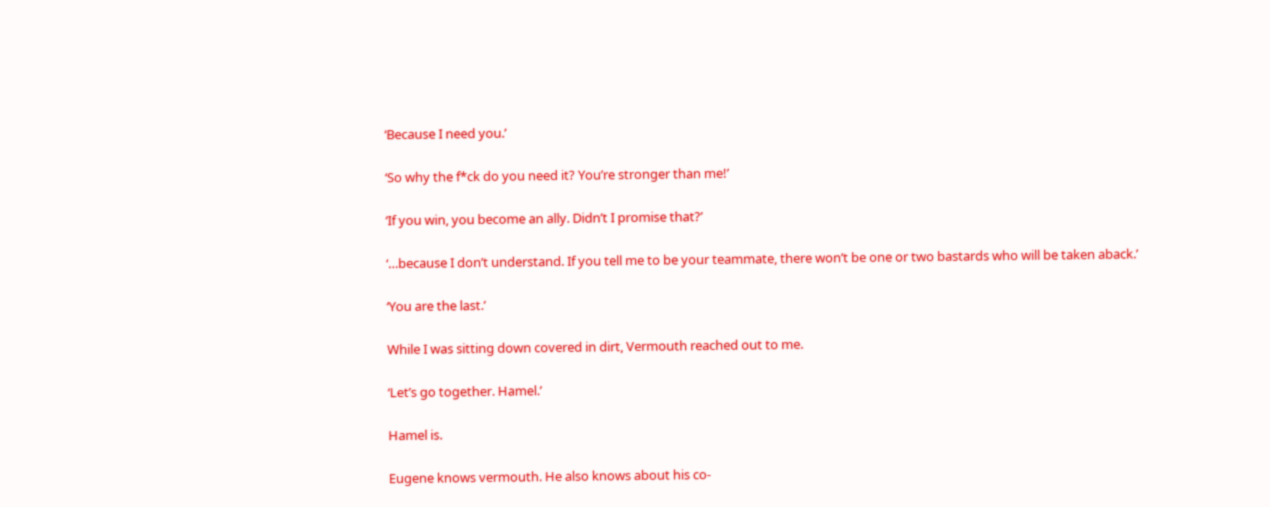‘Because I need you.’

‘So why the f*ck do you need it? You’re stronger than me!’

‘If you win, you become an ally. Didn’t I promise that?’

‘…because I don’t understand. If you tell me to be your teammate, there won’t be one or two bastards who will be taken aback.’

‘You are the last.’

While I was sitting down covered in dirt, Vermouth reached out to me.

‘Let’s go together. Hamel.’

Hamel is.

Eugene knows vermouth. He also knows about his co-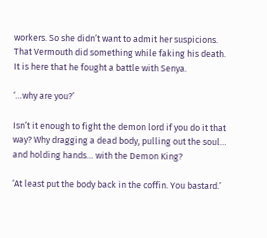workers. So she didn’t want to admit her suspicions. That Vermouth did something while faking his death. It is here that he fought a battle with Senya.

‘…why are you?’

Isn’t it enough to fight the demon lord if you do it that way? Why dragging a dead body, pulling out the soul… and holding hands… with the Demon King?

‘At least put the body back in the coffin. You bastard.’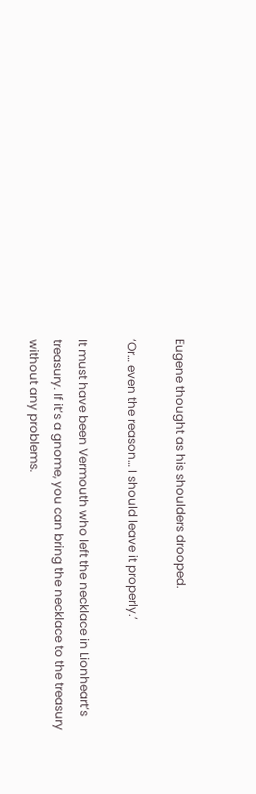Eugene thought as his shoulders drooped.

‘Or… even the reason… I should leave it properly.’

It must have been Vermouth who left the necklace in Lionheart’s treasury. If it’s a gnome, you can bring the necklace to the treasury without any problems.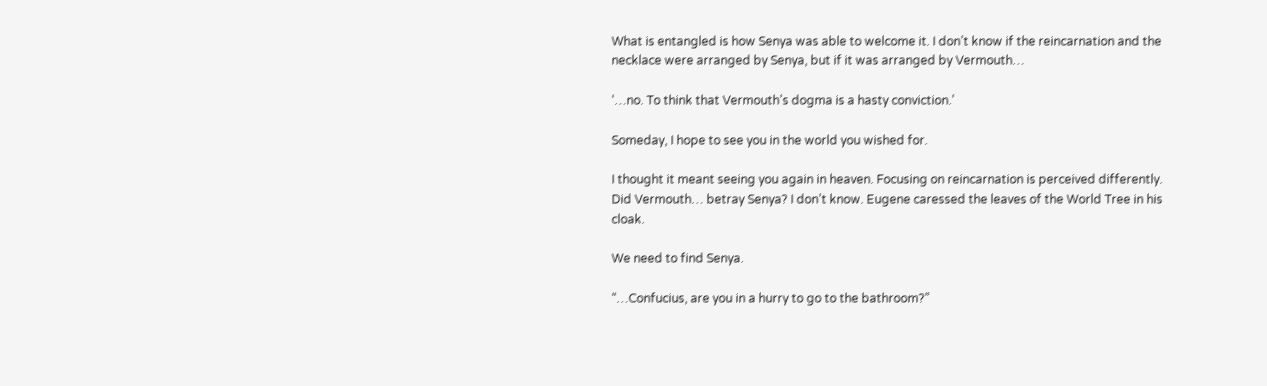What is entangled is how Senya was able to welcome it. I don’t know if the reincarnation and the necklace were arranged by Senya, but if it was arranged by Vermouth…

‘…no. To think that Vermouth’s dogma is a hasty conviction.’

Someday, I hope to see you in the world you wished for.

I thought it meant seeing you again in heaven. Focusing on reincarnation is perceived differently. Did Vermouth… betray Senya? I don’t know. Eugene caressed the leaves of the World Tree in his cloak.

We need to find Senya.

“…Confucius, are you in a hurry to go to the bathroom?”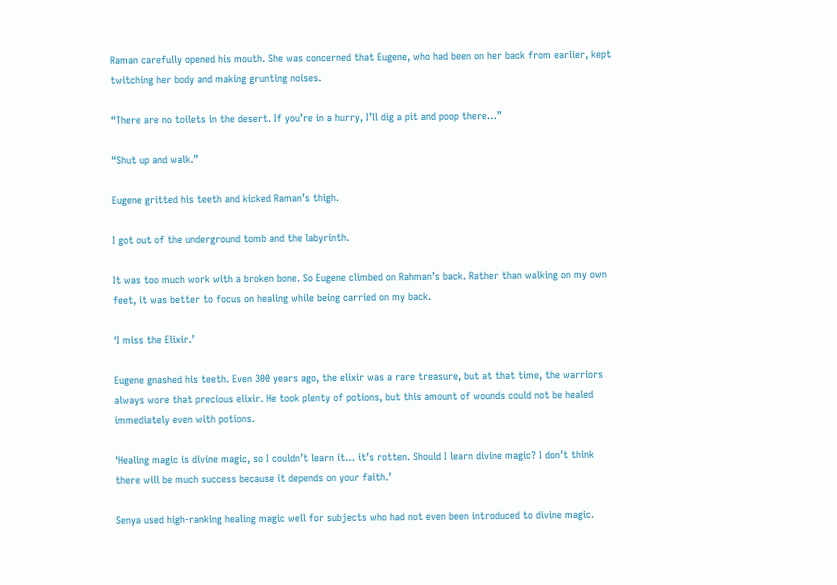Raman carefully opened his mouth. She was concerned that Eugene, who had been on her back from earlier, kept twitching her body and making grunting noises.

“There are no toilets in the desert. If you’re in a hurry, I’ll dig a pit and poop there…”

“Shut up and walk.”

Eugene gritted his teeth and kicked Raman’s thigh.

I got out of the underground tomb and the labyrinth.

It was too much work with a broken bone. So Eugene climbed on Rahman’s back. Rather than walking on my own feet, it was better to focus on healing while being carried on my back.

‘I miss the Elixir.’

Eugene gnashed his teeth. Even 300 years ago, the elixir was a rare treasure, but at that time, the warriors always wore that precious elixir. He took plenty of potions, but this amount of wounds could not be healed immediately even with potions.

‘Healing magic is divine magic, so I couldn’t learn it… it’s rotten. Should I learn divine magic? I don’t think there will be much success because it depends on your faith.’

Senya used high-ranking healing magic well for subjects who had not even been introduced to divine magic.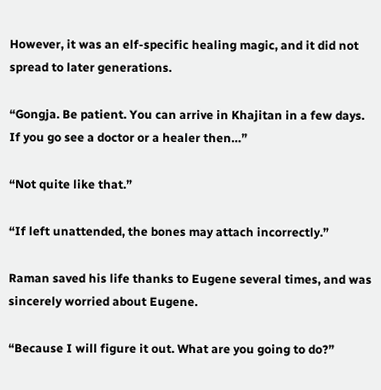However, it was an elf-specific healing magic, and it did not spread to later generations.

“Gongja. Be patient. You can arrive in Khajitan in a few days. If you go see a doctor or a healer then…”

“Not quite like that.”

“If left unattended, the bones may attach incorrectly.”

Raman saved his life thanks to Eugene several times, and was sincerely worried about Eugene.

“Because I will figure it out. What are you going to do?”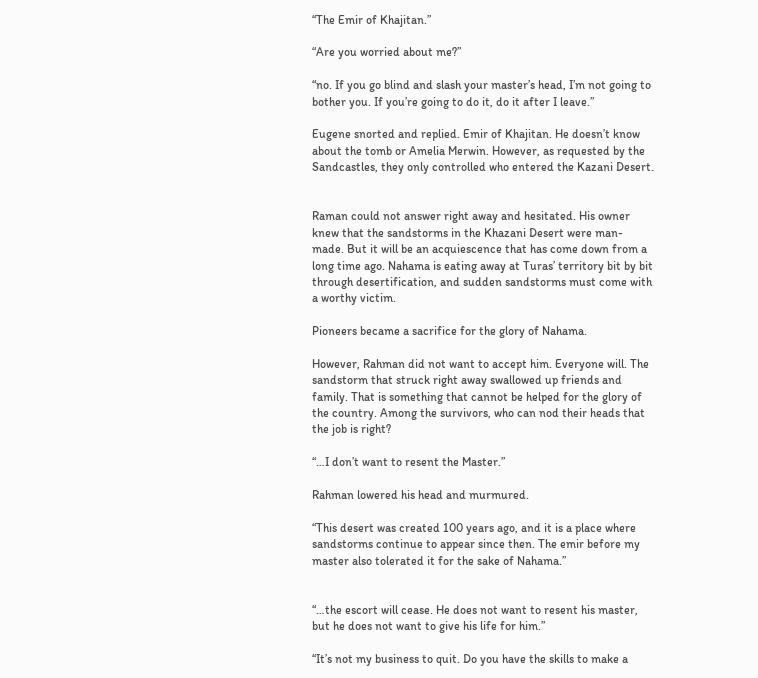“The Emir of Khajitan.”

“Are you worried about me?”

“no. If you go blind and slash your master’s head, I’m not going to bother you. If you’re going to do it, do it after I leave.”

Eugene snorted and replied. Emir of Khajitan. He doesn’t know about the tomb or Amelia Merwin. However, as requested by the Sandcastles, they only controlled who entered the Kazani Desert.


Raman could not answer right away and hesitated. His owner knew that the sandstorms in the Khazani Desert were man-made. But it will be an acquiescence that has come down from a long time ago. Nahama is eating away at Turas’ territory bit by bit through desertification, and sudden sandstorms must come with a worthy victim.

Pioneers became a sacrifice for the glory of Nahama.

However, Rahman did not want to accept him. Everyone will. The sandstorm that struck right away swallowed up friends and family. That is something that cannot be helped for the glory of the country. Among the survivors, who can nod their heads that the job is right?

“…I don’t want to resent the Master.”

Rahman lowered his head and murmured.

“This desert was created 100 years ago, and it is a place where sandstorms continue to appear since then. The emir before my master also tolerated it for the sake of Nahama.”


“…the escort will cease. He does not want to resent his master, but he does not want to give his life for him.”

“It’s not my business to quit. Do you have the skills to make a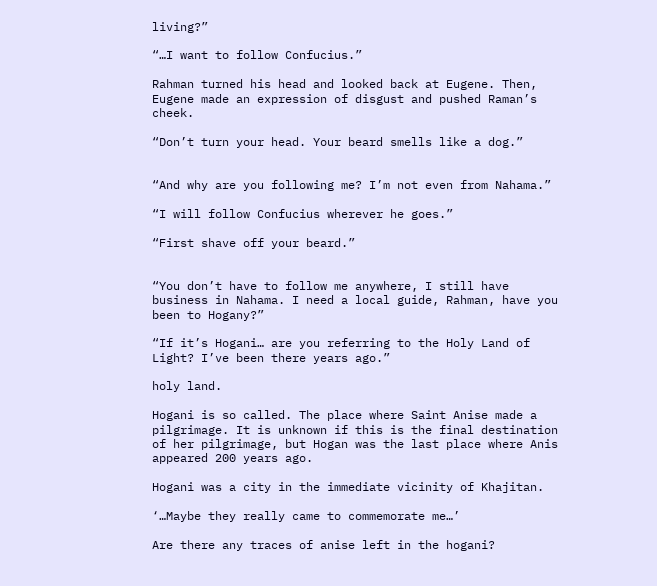living?”

“…I want to follow Confucius.”

Rahman turned his head and looked back at Eugene. Then, Eugene made an expression of disgust and pushed Raman’s cheek.

“Don’t turn your head. Your beard smells like a dog.”


“And why are you following me? I’m not even from Nahama.”

“I will follow Confucius wherever he goes.”

“First shave off your beard.”


“You don’t have to follow me anywhere, I still have business in Nahama. I need a local guide, Rahman, have you been to Hogany?”

“If it’s Hogani… are you referring to the Holy Land of Light? I’ve been there years ago.”

holy land.

Hogani is so called. The place where Saint Anise made a pilgrimage. It is unknown if this is the final destination of her pilgrimage, but Hogan was the last place where Anis appeared 200 years ago.

Hogani was a city in the immediate vicinity of Khajitan.

‘…Maybe they really came to commemorate me…’

Are there any traces of anise left in the hogani?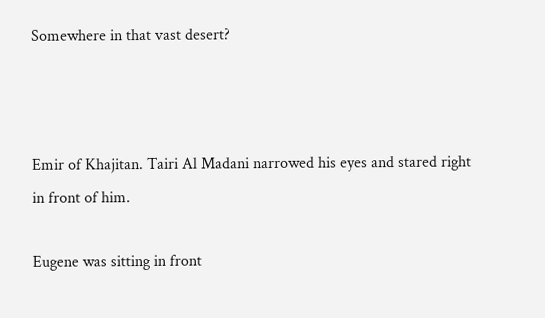Somewhere in that vast desert?



Emir of Khajitan. Tairi Al Madani narrowed his eyes and stared right in front of him.

Eugene was sitting in front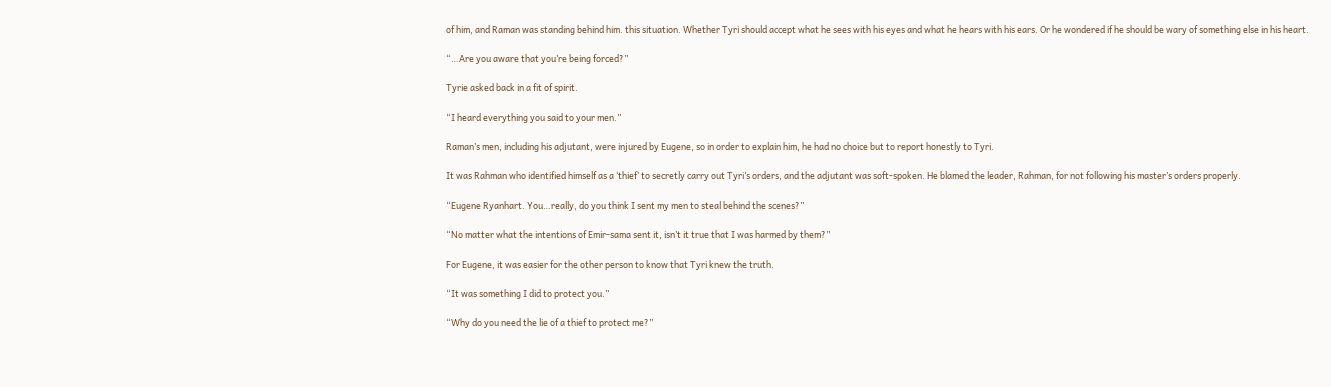of him, and Raman was standing behind him. this situation. Whether Tyri should accept what he sees with his eyes and what he hears with his ears. Or he wondered if he should be wary of something else in his heart.

“…Are you aware that you’re being forced?”

Tyrie asked back in a fit of spirit.

“I heard everything you said to your men.”

Raman’s men, including his adjutant, were injured by Eugene, so in order to explain him, he had no choice but to report honestly to Tyri.

It was Rahman who identified himself as a ‘thief’ to secretly carry out Tyri’s orders, and the adjutant was soft-spoken. He blamed the leader, Rahman, for not following his master’s orders properly.

“Eugene Ryanhart. You…really, do you think I sent my men to steal behind the scenes?”

“No matter what the intentions of Emir-sama sent it, isn’t it true that I was harmed by them?”

For Eugene, it was easier for the other person to know that Tyri knew the truth.

“It was something I did to protect you.”

“Why do you need the lie of a thief to protect me?”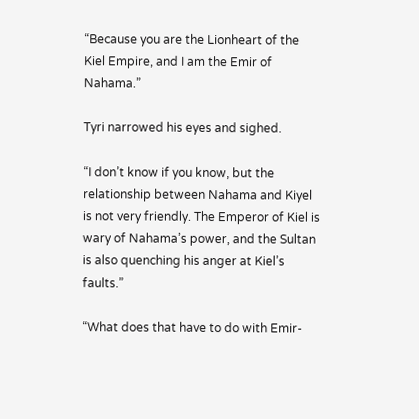“Because you are the Lionheart of the Kiel Empire, and I am the Emir of Nahama.”

Tyri narrowed his eyes and sighed.

“I don’t know if you know, but the relationship between Nahama and Kiyel is not very friendly. The Emperor of Kiel is wary of Nahama’s power, and the Sultan is also quenching his anger at Kiel’s faults.”

“What does that have to do with Emir-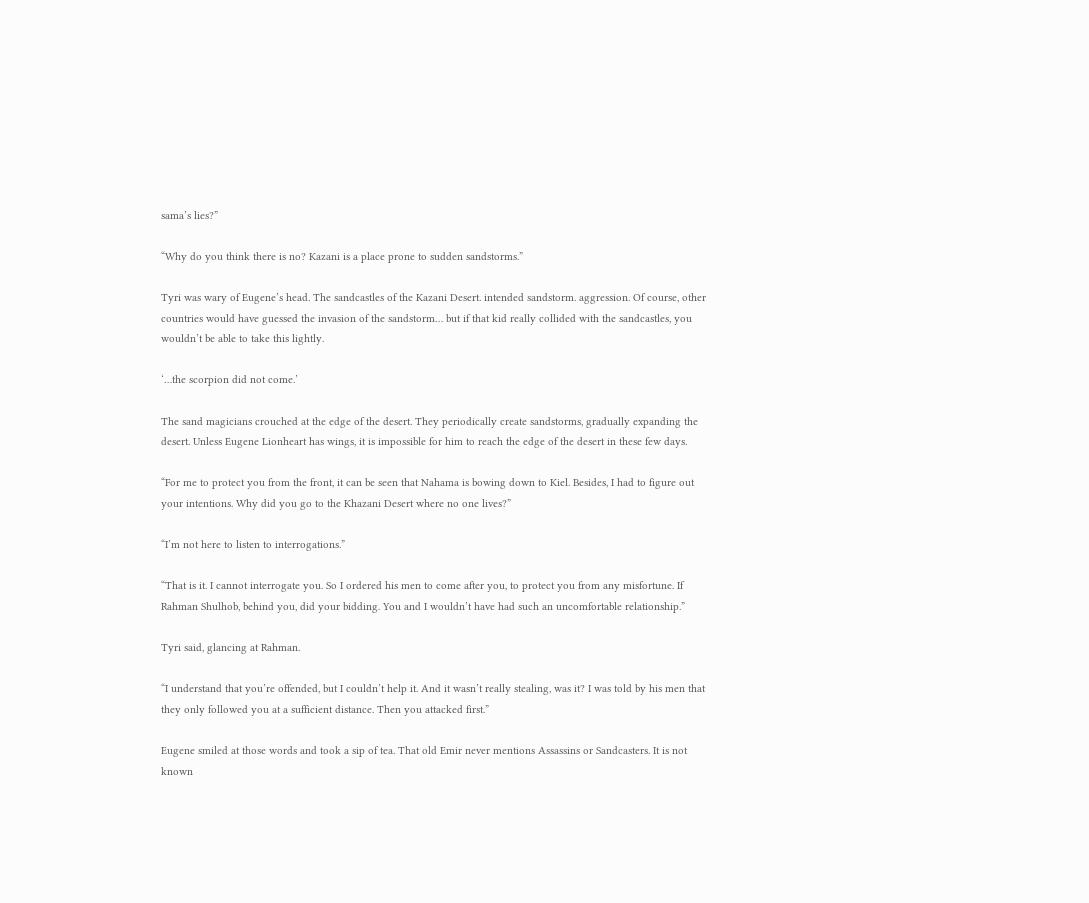sama’s lies?”

“Why do you think there is no? Kazani is a place prone to sudden sandstorms.”

Tyri was wary of Eugene’s head. The sandcastles of the Kazani Desert. intended sandstorm. aggression. Of course, other countries would have guessed the invasion of the sandstorm… but if that kid really collided with the sandcastles, you wouldn’t be able to take this lightly.

‘…the scorpion did not come.’

The sand magicians crouched at the edge of the desert. They periodically create sandstorms, gradually expanding the desert. Unless Eugene Lionheart has wings, it is impossible for him to reach the edge of the desert in these few days.

“For me to protect you from the front, it can be seen that Nahama is bowing down to Kiel. Besides, I had to figure out your intentions. Why did you go to the Khazani Desert where no one lives?”

“I’m not here to listen to interrogations.”

“That is it. I cannot interrogate you. So I ordered his men to come after you, to protect you from any misfortune. If Rahman Shulhob, behind you, did your bidding. You and I wouldn’t have had such an uncomfortable relationship.”

Tyri said, glancing at Rahman.

“I understand that you’re offended, but I couldn’t help it. And it wasn’t really stealing, was it? I was told by his men that they only followed you at a sufficient distance. Then you attacked first.”

Eugene smiled at those words and took a sip of tea. That old Emir never mentions Assassins or Sandcasters. It is not known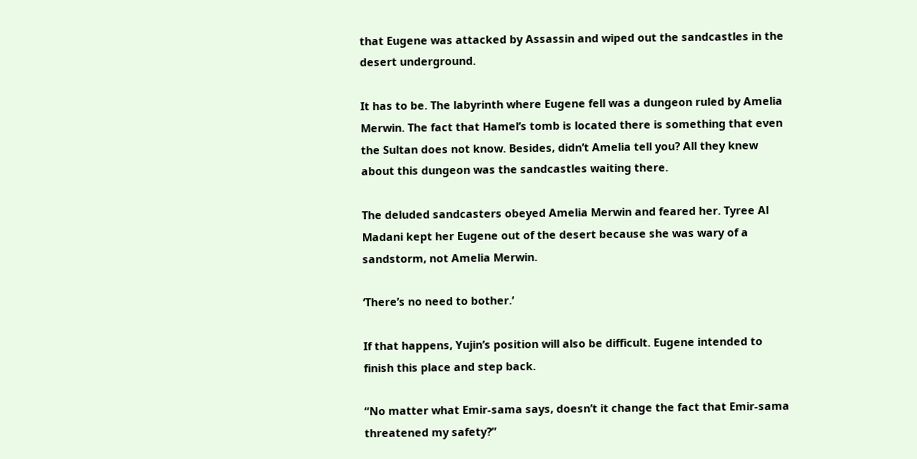that Eugene was attacked by Assassin and wiped out the sandcastles in the desert underground.

It has to be. The labyrinth where Eugene fell was a dungeon ruled by Amelia Merwin. The fact that Hamel’s tomb is located there is something that even the Sultan does not know. Besides, didn’t Amelia tell you? All they knew about this dungeon was the sandcastles waiting there.

The deluded sandcasters obeyed Amelia Merwin and feared her. Tyree Al Madani kept her Eugene out of the desert because she was wary of a sandstorm, not Amelia Merwin.

‘There’s no need to bother.’

If that happens, Yujin’s position will also be difficult. Eugene intended to finish this place and step back.

“No matter what Emir-sama says, doesn’t it change the fact that Emir-sama threatened my safety?”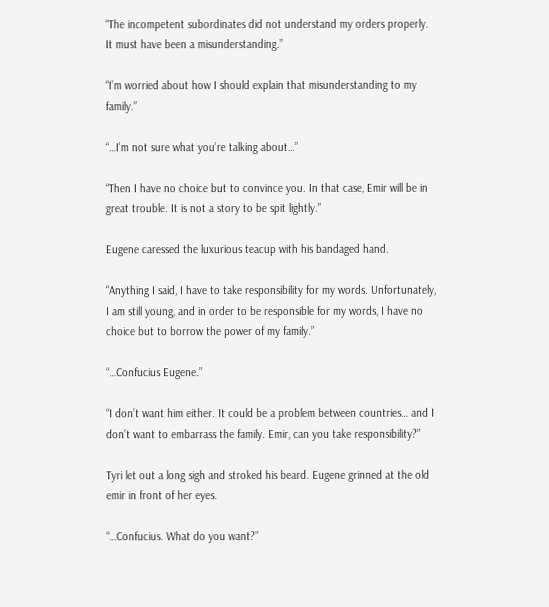“The incompetent subordinates did not understand my orders properly. It must have been a misunderstanding.”

“I’m worried about how I should explain that misunderstanding to my family.”

“…I’m not sure what you’re talking about…”

“Then I have no choice but to convince you. In that case, Emir will be in great trouble. It is not a story to be spit lightly.”

Eugene caressed the luxurious teacup with his bandaged hand.

“Anything I said, I have to take responsibility for my words. Unfortunately, I am still young, and in order to be responsible for my words, I have no choice but to borrow the power of my family.”

“…Confucius Eugene.”

“I don’t want him either. It could be a problem between countries… and I don’t want to embarrass the family. Emir, can you take responsibility?”

Tyri let out a long sigh and stroked his beard. Eugene grinned at the old emir in front of her eyes.

“…Confucius. What do you want?”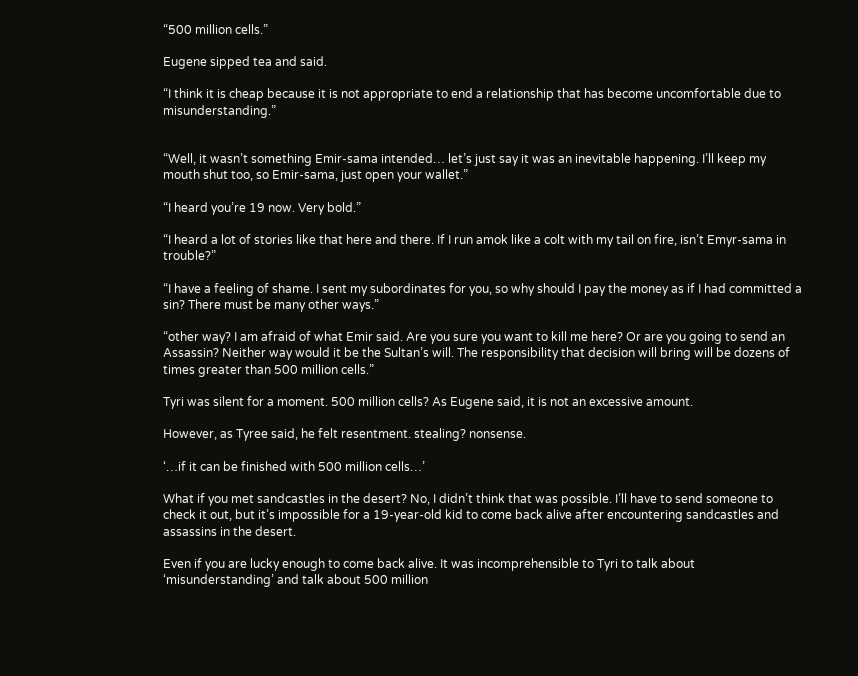“500 million cells.”

Eugene sipped tea and said.

“I think it is cheap because it is not appropriate to end a relationship that has become uncomfortable due to misunderstanding.”


“Well, it wasn’t something Emir-sama intended… let’s just say it was an inevitable happening. I’ll keep my mouth shut too, so Emir-sama, just open your wallet.”

“I heard you’re 19 now. Very bold.”

“I heard a lot of stories like that here and there. If I run amok like a colt with my tail on fire, isn’t Emyr-sama in trouble?”

“I have a feeling of shame. I sent my subordinates for you, so why should I pay the money as if I had committed a sin? There must be many other ways.”

“other way? I am afraid of what Emir said. Are you sure you want to kill me here? Or are you going to send an Assassin? Neither way would it be the Sultan’s will. The responsibility that decision will bring will be dozens of times greater than 500 million cells.”

Tyri was silent for a moment. 500 million cells? As Eugene said, it is not an excessive amount.

However, as Tyree said, he felt resentment. stealing? nonsense.

‘…if it can be finished with 500 million cells…’

What if you met sandcastles in the desert? No, I didn’t think that was possible. I’ll have to send someone to check it out, but it’s impossible for a 19-year-old kid to come back alive after encountering sandcastles and assassins in the desert.

Even if you are lucky enough to come back alive. It was incomprehensible to Tyri to talk about ‘misunderstanding’ and talk about 500 million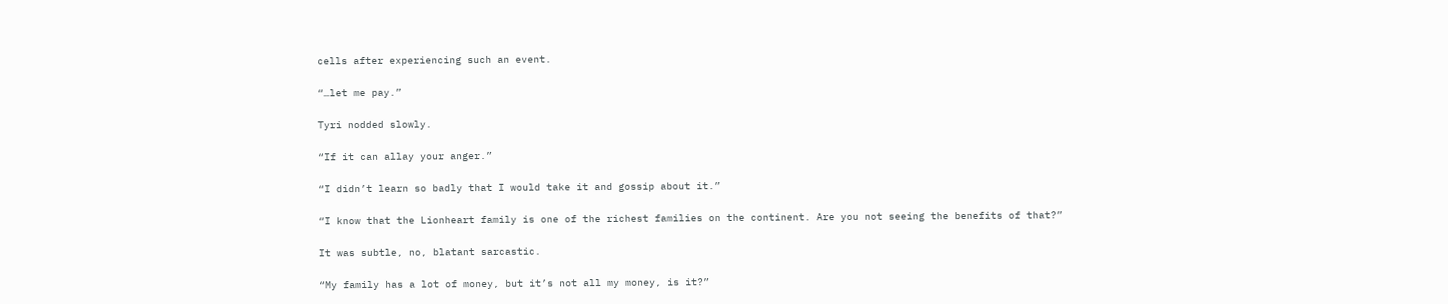cells after experiencing such an event.

“…let me pay.”

Tyri nodded slowly.

“If it can allay your anger.”

“I didn’t learn so badly that I would take it and gossip about it.”

“I know that the Lionheart family is one of the richest families on the continent. Are you not seeing the benefits of that?”

It was subtle, no, blatant sarcastic.

“My family has a lot of money, but it’s not all my money, is it?”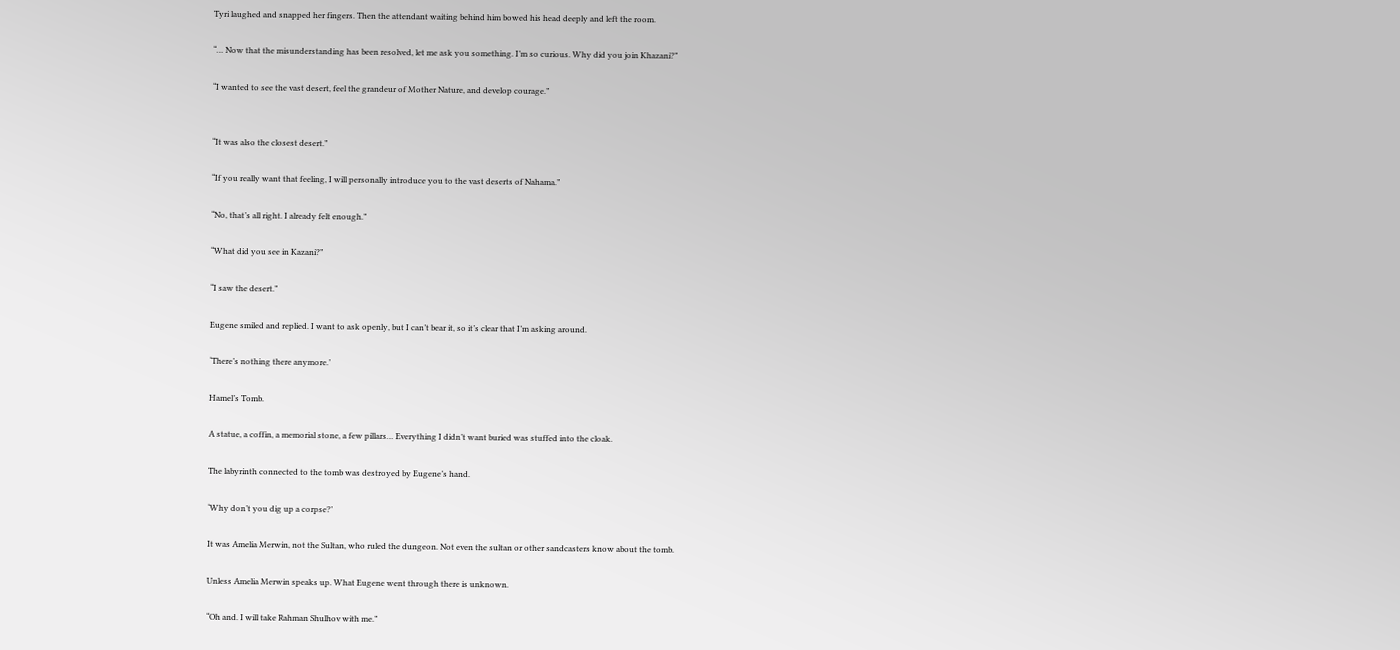Tyri laughed and snapped her fingers. Then the attendant waiting behind him bowed his head deeply and left the room.

“… Now that the misunderstanding has been resolved, let me ask you something. I’m so curious. Why did you join Khazani?”

“I wanted to see the vast desert, feel the grandeur of Mother Nature, and develop courage.”


“It was also the closest desert.”

“If you really want that feeling, I will personally introduce you to the vast deserts of Nahama.”

“No, that’s all right. I already felt enough.”

“What did you see in Kazani?”

“I saw the desert.”

Eugene smiled and replied. I want to ask openly, but I can’t bear it, so it’s clear that I’m asking around.

‘There’s nothing there anymore.’

Hamel’s Tomb.

A statue, a coffin, a memorial stone, a few pillars… Everything I didn’t want buried was stuffed into the cloak.

The labyrinth connected to the tomb was destroyed by Eugene’s hand.

‘Why don’t you dig up a corpse?’

It was Amelia Merwin, not the Sultan, who ruled the dungeon. Not even the sultan or other sandcasters know about the tomb.

Unless Amelia Merwin speaks up. What Eugene went through there is unknown.

“Oh and. I will take Rahman Shulhov with me.”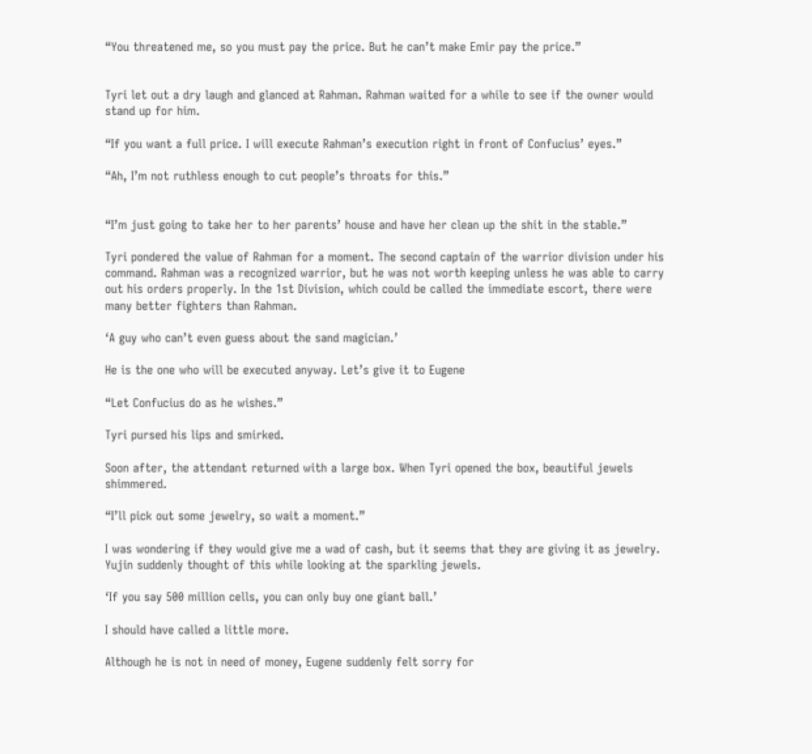“You threatened me, so you must pay the price. But he can’t make Emir pay the price.”


Tyri let out a dry laugh and glanced at Rahman. Rahman waited for a while to see if the owner would stand up for him.

“If you want a full price. I will execute Rahman’s execution right in front of Confucius’ eyes.”

“Ah, I’m not ruthless enough to cut people’s throats for this.”


“I’m just going to take her to her parents’ house and have her clean up the shit in the stable.”

Tyri pondered the value of Rahman for a moment. The second captain of the warrior division under his command. Rahman was a recognized warrior, but he was not worth keeping unless he was able to carry out his orders properly. In the 1st Division, which could be called the immediate escort, there were many better fighters than Rahman.

‘A guy who can’t even guess about the sand magician.’

He is the one who will be executed anyway. Let’s give it to Eugene

“Let Confucius do as he wishes.”

Tyri pursed his lips and smirked.

Soon after, the attendant returned with a large box. When Tyri opened the box, beautiful jewels shimmered.

“I’ll pick out some jewelry, so wait a moment.”

I was wondering if they would give me a wad of cash, but it seems that they are giving it as jewelry. Yujin suddenly thought of this while looking at the sparkling jewels.

‘If you say 500 million cells, you can only buy one giant ball.’

I should have called a little more.

Although he is not in need of money, Eugene suddenly felt sorry for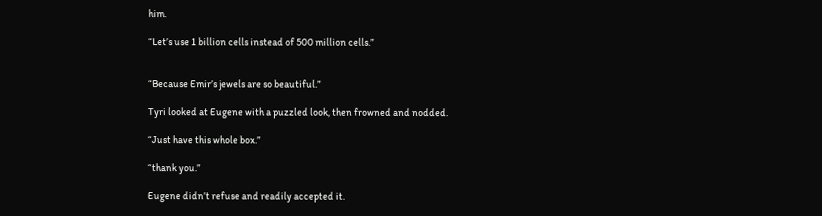him.

“Let’s use 1 billion cells instead of 500 million cells.”


“Because Emir’s jewels are so beautiful.”

Tyri looked at Eugene with a puzzled look, then frowned and nodded.

“Just have this whole box.”

“thank you.”

Eugene didn’t refuse and readily accepted it.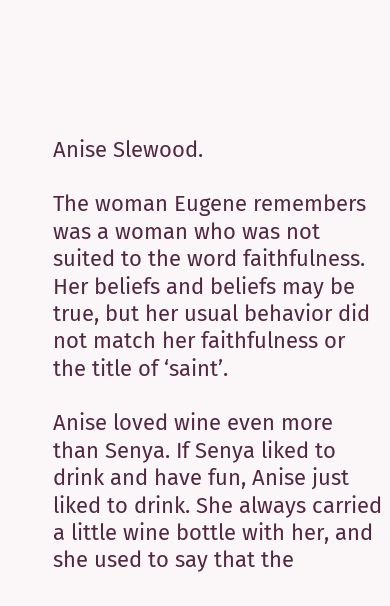Anise Slewood.

The woman Eugene remembers was a woman who was not suited to the word faithfulness. Her beliefs and beliefs may be true, but her usual behavior did not match her faithfulness or the title of ‘saint’.

Anise loved wine even more than Senya. If Senya liked to drink and have fun, Anise just liked to drink. She always carried a little wine bottle with her, and she used to say that the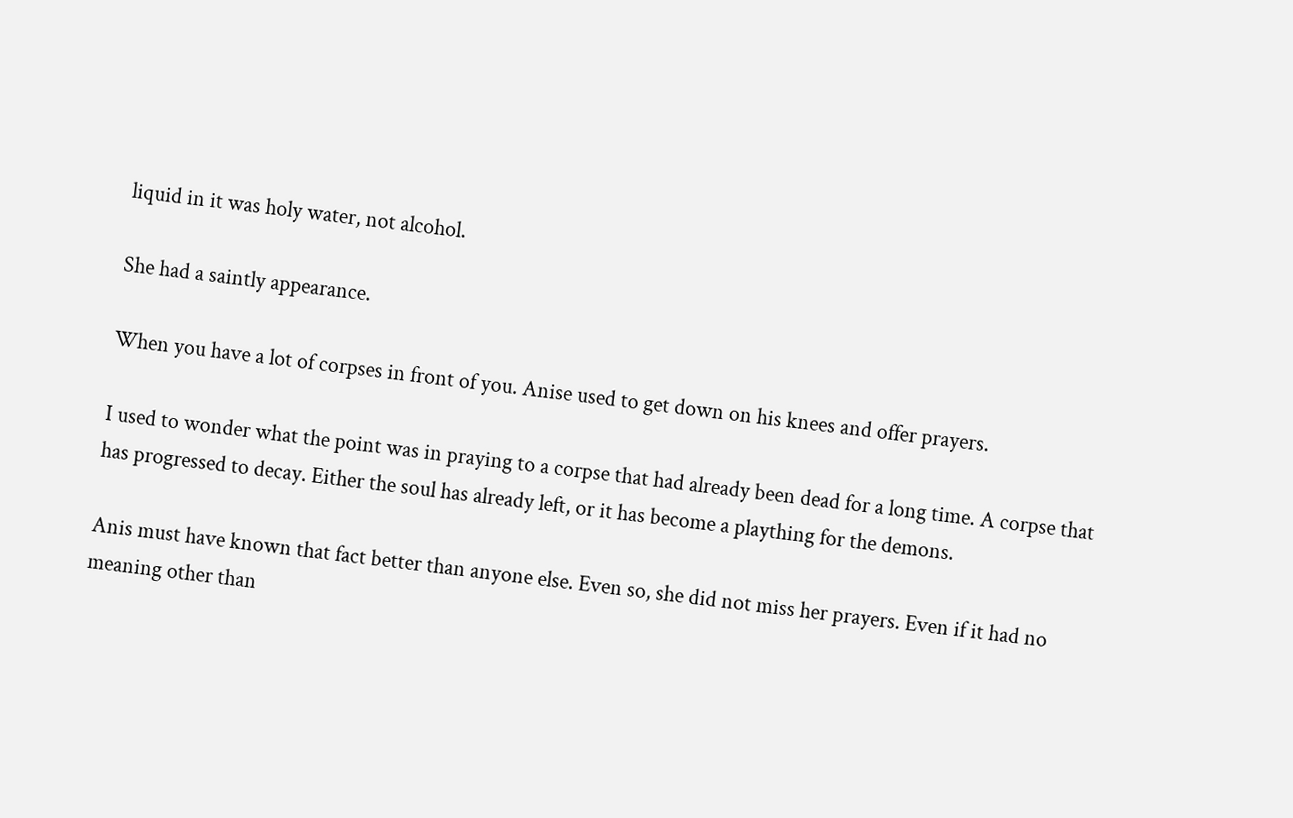liquid in it was holy water, not alcohol.

She had a saintly appearance.

When you have a lot of corpses in front of you. Anise used to get down on his knees and offer prayers.

I used to wonder what the point was in praying to a corpse that had already been dead for a long time. A corpse that has progressed to decay. Either the soul has already left, or it has become a plaything for the demons.

Anis must have known that fact better than anyone else. Even so, she did not miss her prayers. Even if it had no meaning other than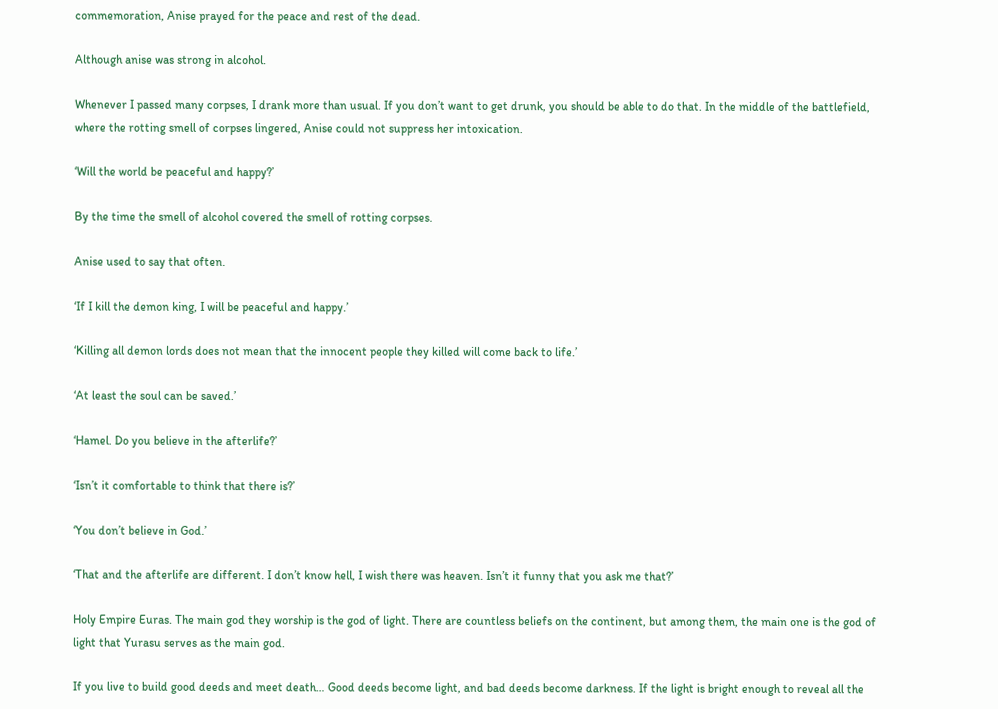commemoration, Anise prayed for the peace and rest of the dead.

Although anise was strong in alcohol.

Whenever I passed many corpses, I drank more than usual. If you don’t want to get drunk, you should be able to do that. In the middle of the battlefield, where the rotting smell of corpses lingered, Anise could not suppress her intoxication.

‘Will the world be peaceful and happy?’

By the time the smell of alcohol covered the smell of rotting corpses.

Anise used to say that often.

‘If I kill the demon king, I will be peaceful and happy.’

‘Killing all demon lords does not mean that the innocent people they killed will come back to life.’

‘At least the soul can be saved.’

‘Hamel. Do you believe in the afterlife?’

‘Isn’t it comfortable to think that there is?’

‘You don’t believe in God.’

‘That and the afterlife are different. I don’t know hell, I wish there was heaven. Isn’t it funny that you ask me that?’

Holy Empire Euras. The main god they worship is the god of light. There are countless beliefs on the continent, but among them, the main one is the god of light that Yurasu serves as the main god.

If you live to build good deeds and meet death… Good deeds become light, and bad deeds become darkness. If the light is bright enough to reveal all the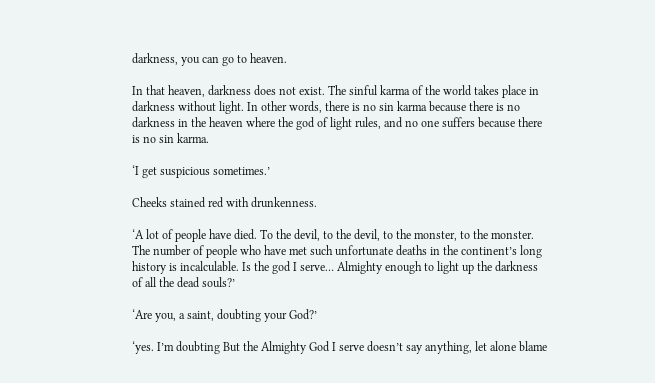darkness, you can go to heaven.

In that heaven, darkness does not exist. The sinful karma of the world takes place in darkness without light. In other words, there is no sin karma because there is no darkness in the heaven where the god of light rules, and no one suffers because there is no sin karma.

‘I get suspicious sometimes.’

Cheeks stained red with drunkenness.

‘A lot of people have died. To the devil, to the devil, to the monster, to the monster. The number of people who have met such unfortunate deaths in the continent’s long history is incalculable. Is the god I serve… Almighty enough to light up the darkness of all the dead souls?’

‘Are you, a saint, doubting your God?’

‘yes. I’m doubting But the Almighty God I serve doesn’t say anything, let alone blame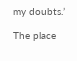my doubts.’

The place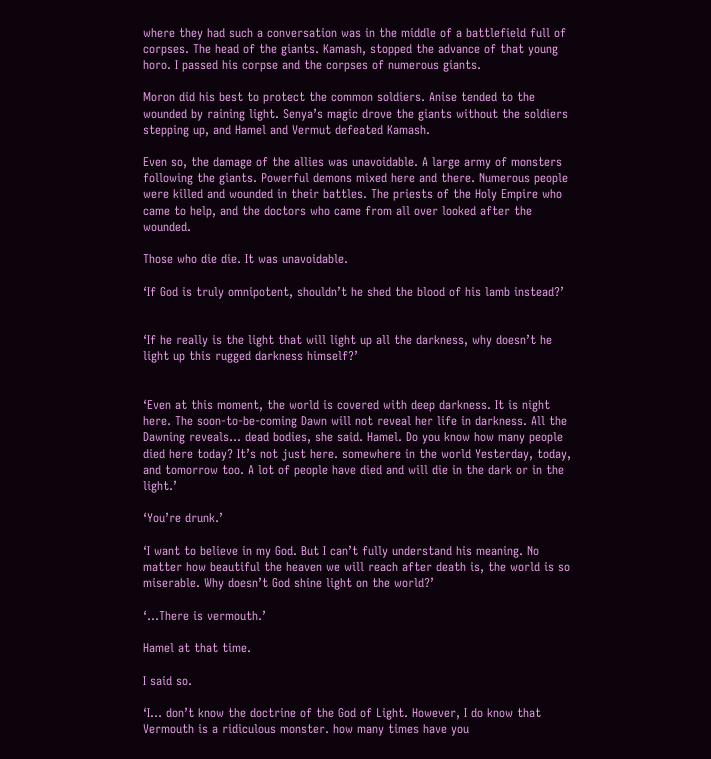where they had such a conversation was in the middle of a battlefield full of corpses. The head of the giants. Kamash, stopped the advance of that young horo. I passed his corpse and the corpses of numerous giants.

Moron did his best to protect the common soldiers. Anise tended to the wounded by raining light. Senya’s magic drove the giants without the soldiers stepping up, and Hamel and Vermut defeated Kamash.

Even so, the damage of the allies was unavoidable. A large army of monsters following the giants. Powerful demons mixed here and there. Numerous people were killed and wounded in their battles. The priests of the Holy Empire who came to help, and the doctors who came from all over looked after the wounded.

Those who die die. It was unavoidable.

‘If God is truly omnipotent, shouldn’t he shed the blood of his lamb instead?’


‘If he really is the light that will light up all the darkness, why doesn’t he light up this rugged darkness himself?’


‘Even at this moment, the world is covered with deep darkness. It is night here. The soon-to-be-coming Dawn will not reveal her life in darkness. All the Dawning reveals… dead bodies, she said. Hamel. Do you know how many people died here today? It’s not just here. somewhere in the world Yesterday, today, and tomorrow too. A lot of people have died and will die in the dark or in the light.’

‘You’re drunk.’

‘I want to believe in my God. But I can’t fully understand his meaning. No matter how beautiful the heaven we will reach after death is, the world is so miserable. Why doesn’t God shine light on the world?’

‘…There is vermouth.’

Hamel at that time.

I said so.

‘I… don’t know the doctrine of the God of Light. However, I do know that Vermouth is a ridiculous monster. how many times have you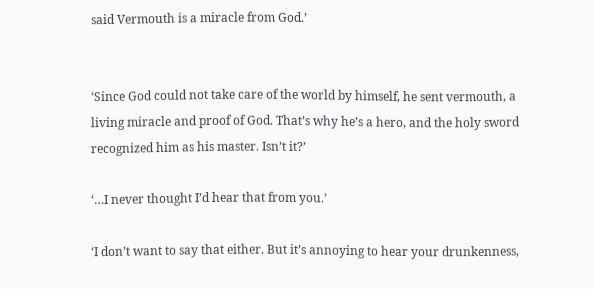said Vermouth is a miracle from God.’


‘Since God could not take care of the world by himself, he sent vermouth, a living miracle and proof of God. That’s why he’s a hero, and the holy sword recognized him as his master. Isn’t it?’

‘…I never thought I’d hear that from you.’

‘I don’t want to say that either. But it’s annoying to hear your drunkenness,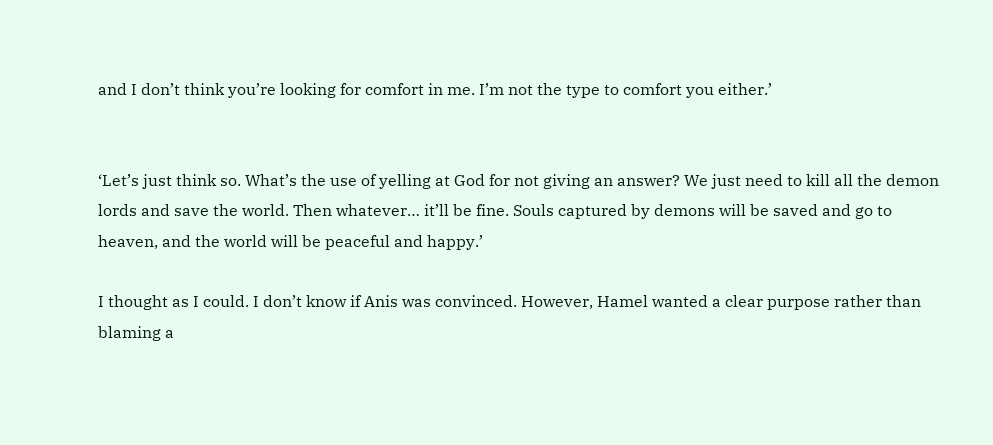and I don’t think you’re looking for comfort in me. I’m not the type to comfort you either.’


‘Let’s just think so. What’s the use of yelling at God for not giving an answer? We just need to kill all the demon lords and save the world. Then whatever… it’ll be fine. Souls captured by demons will be saved and go to heaven, and the world will be peaceful and happy.’

I thought as I could. I don’t know if Anis was convinced. However, Hamel wanted a clear purpose rather than blaming a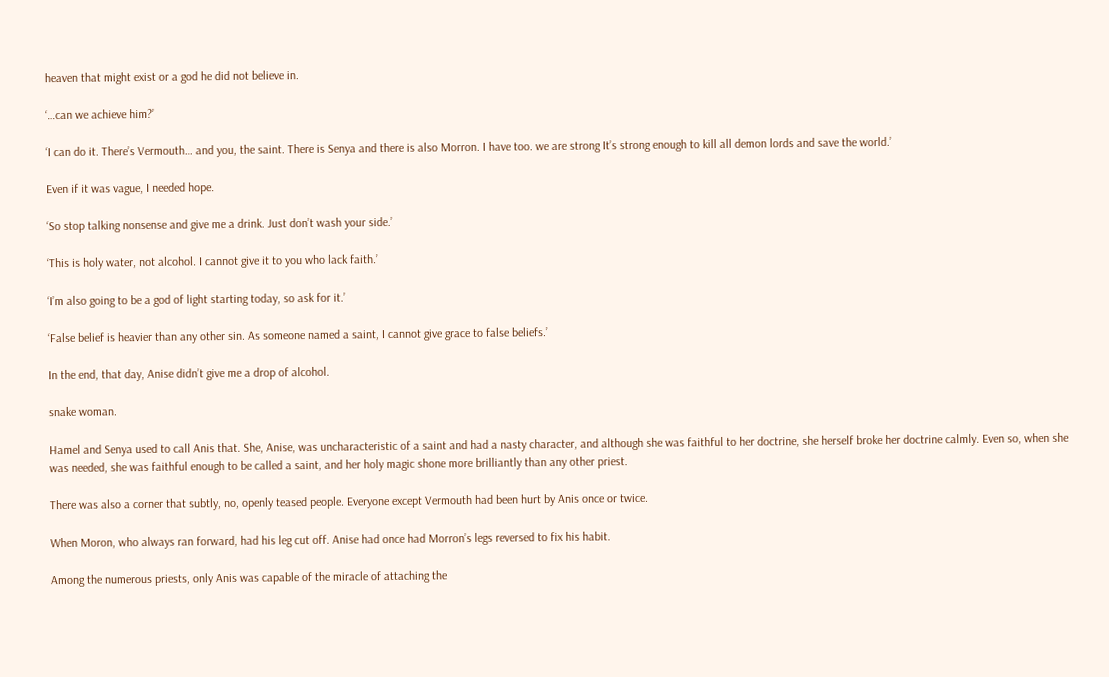heaven that might exist or a god he did not believe in.

‘…can we achieve him?’

‘I can do it. There’s Vermouth… and you, the saint. There is Senya and there is also Morron. I have too. we are strong It’s strong enough to kill all demon lords and save the world.’

Even if it was vague, I needed hope.

‘So stop talking nonsense and give me a drink. Just don’t wash your side.’

‘This is holy water, not alcohol. I cannot give it to you who lack faith.’

‘I’m also going to be a god of light starting today, so ask for it.’

‘False belief is heavier than any other sin. As someone named a saint, I cannot give grace to false beliefs.’

In the end, that day, Anise didn’t give me a drop of alcohol.

snake woman.

Hamel and Senya used to call Anis that. She, Anise, was uncharacteristic of a saint and had a nasty character, and although she was faithful to her doctrine, she herself broke her doctrine calmly. Even so, when she was needed, she was faithful enough to be called a saint, and her holy magic shone more brilliantly than any other priest.

There was also a corner that subtly, no, openly teased people. Everyone except Vermouth had been hurt by Anis once or twice.

When Moron, who always ran forward, had his leg cut off. Anise had once had Morron’s legs reversed to fix his habit.

Among the numerous priests, only Anis was capable of the miracle of attaching the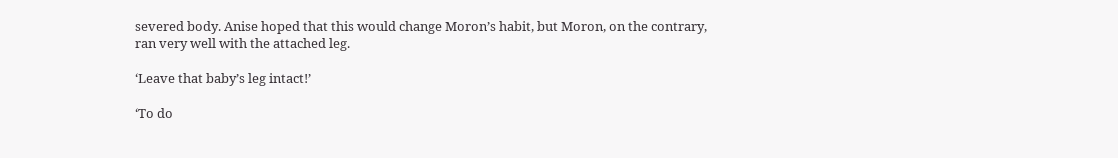severed body. Anise hoped that this would change Moron’s habit, but Moron, on the contrary, ran very well with the attached leg.

‘Leave that baby’s leg intact!’

‘To do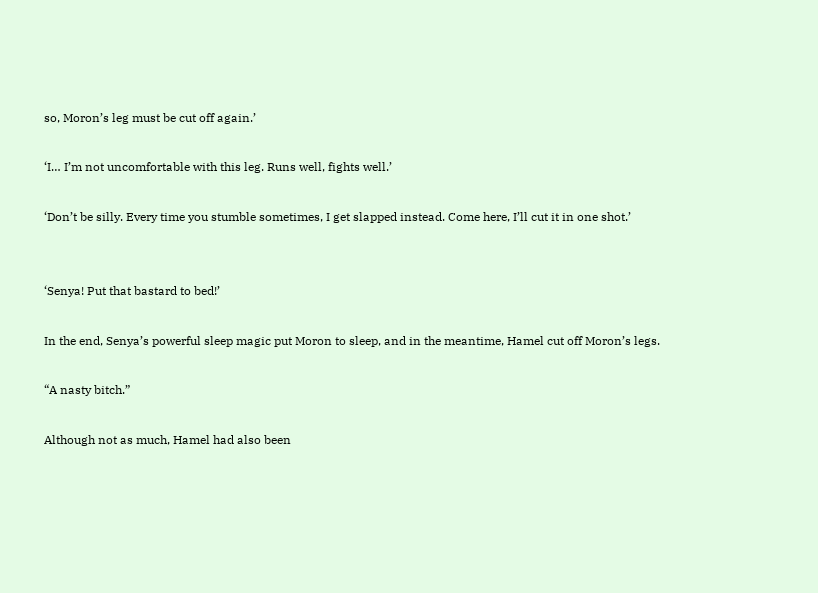so, Moron’s leg must be cut off again.’

‘I… I’m not uncomfortable with this leg. Runs well, fights well.’

‘Don’t be silly. Every time you stumble sometimes, I get slapped instead. Come here, I’ll cut it in one shot.’


‘Senya! Put that bastard to bed!’

In the end, Senya’s powerful sleep magic put Moron to sleep, and in the meantime, Hamel cut off Moron’s legs.

“A nasty bitch.”

Although not as much, Hamel had also been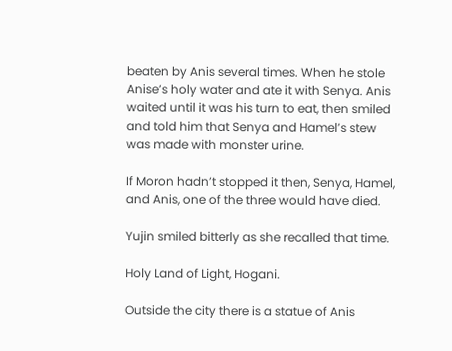beaten by Anis several times. When he stole Anise’s holy water and ate it with Senya. Anis waited until it was his turn to eat, then smiled and told him that Senya and Hamel’s stew was made with monster urine.

If Moron hadn’t stopped it then, Senya, Hamel, and Anis, one of the three would have died.

Yujin smiled bitterly as she recalled that time.

Holy Land of Light, Hogani.

Outside the city there is a statue of Anis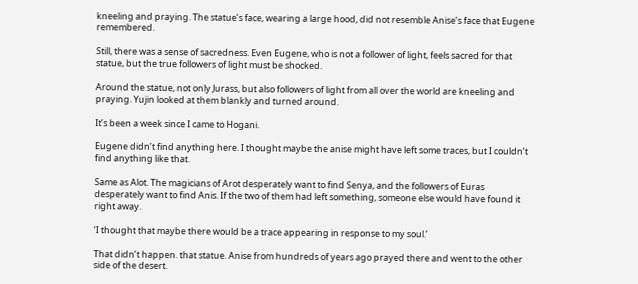kneeling and praying. The statue’s face, wearing a large hood, did not resemble Anise’s face that Eugene remembered.

Still, there was a sense of sacredness. Even Eugene, who is not a follower of light, feels sacred for that statue, but the true followers of light must be shocked.

Around the statue, not only Jurass, but also followers of light from all over the world are kneeling and praying. Yujin looked at them blankly and turned around.

It’s been a week since I came to Hogani.

Eugene didn’t find anything here. I thought maybe the anise might have left some traces, but I couldn’t find anything like that.

Same as Alot. The magicians of Arot desperately want to find Senya, and the followers of Euras desperately want to find Anis. If the two of them had left something, someone else would have found it right away.

‘I thought that maybe there would be a trace appearing in response to my soul.’

That didn’t happen. that statue. Anise from hundreds of years ago prayed there and went to the other side of the desert.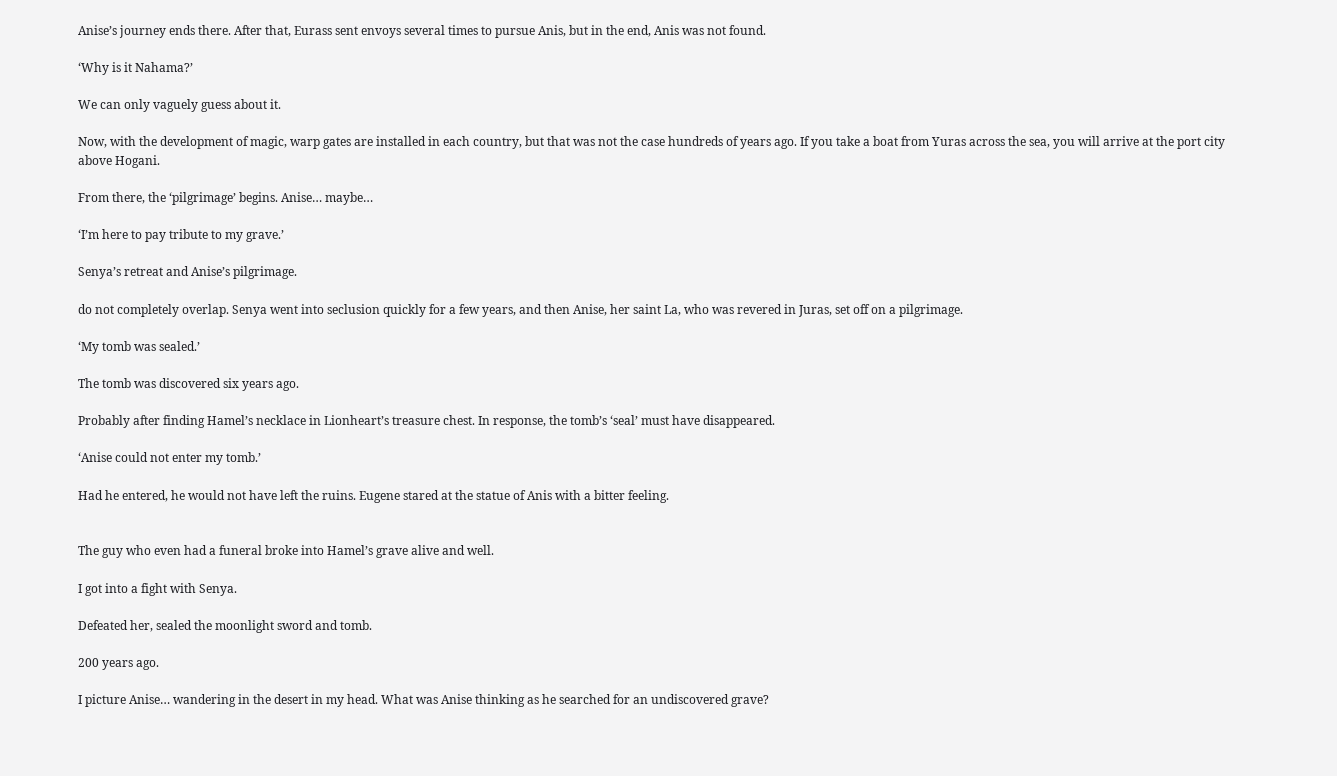Anise’s journey ends there. After that, Eurass sent envoys several times to pursue Anis, but in the end, Anis was not found.

‘Why is it Nahama?’

We can only vaguely guess about it.

Now, with the development of magic, warp gates are installed in each country, but that was not the case hundreds of years ago. If you take a boat from Yuras across the sea, you will arrive at the port city above Hogani.

From there, the ‘pilgrimage’ begins. Anise… maybe…

‘I’m here to pay tribute to my grave.’

Senya’s retreat and Anise’s pilgrimage.

do not completely overlap. Senya went into seclusion quickly for a few years, and then Anise, her saint La, who was revered in Juras, set off on a pilgrimage.

‘My tomb was sealed.’

The tomb was discovered six years ago.

Probably after finding Hamel’s necklace in Lionheart’s treasure chest. In response, the tomb’s ‘seal’ must have disappeared.

‘Anise could not enter my tomb.’

Had he entered, he would not have left the ruins. Eugene stared at the statue of Anis with a bitter feeling.


The guy who even had a funeral broke into Hamel’s grave alive and well.

I got into a fight with Senya.

Defeated her, sealed the moonlight sword and tomb.

200 years ago.

I picture Anise… wandering in the desert in my head. What was Anise thinking as he searched for an undiscovered grave?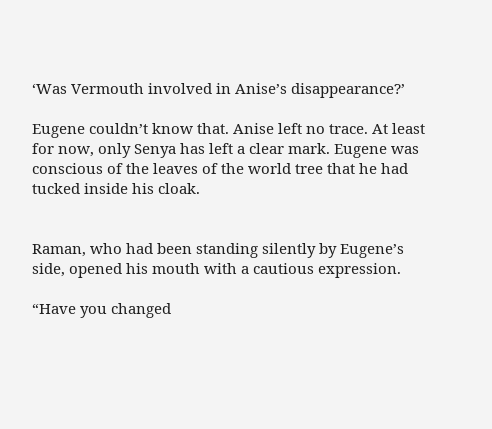‘Was Vermouth involved in Anise’s disappearance?’

Eugene couldn’t know that. Anise left no trace. At least for now, only Senya has left a clear mark. Eugene was conscious of the leaves of the world tree that he had tucked inside his cloak.


Raman, who had been standing silently by Eugene’s side, opened his mouth with a cautious expression.

“Have you changed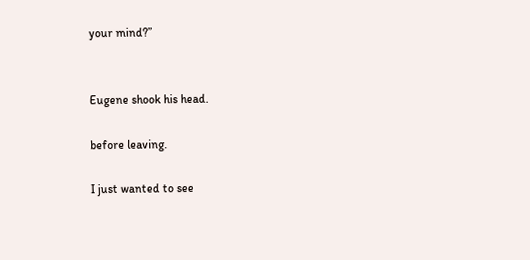your mind?”


Eugene shook his head.

before leaving.

I just wanted to see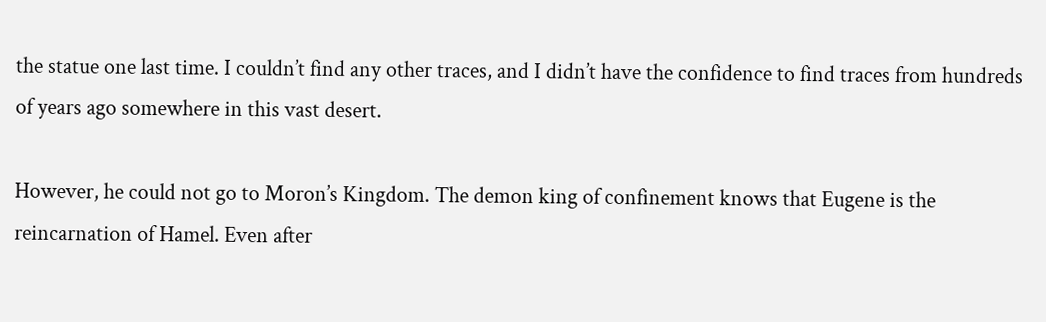the statue one last time. I couldn’t find any other traces, and I didn’t have the confidence to find traces from hundreds of years ago somewhere in this vast desert.

However, he could not go to Moron’s Kingdom. The demon king of confinement knows that Eugene is the reincarnation of Hamel. Even after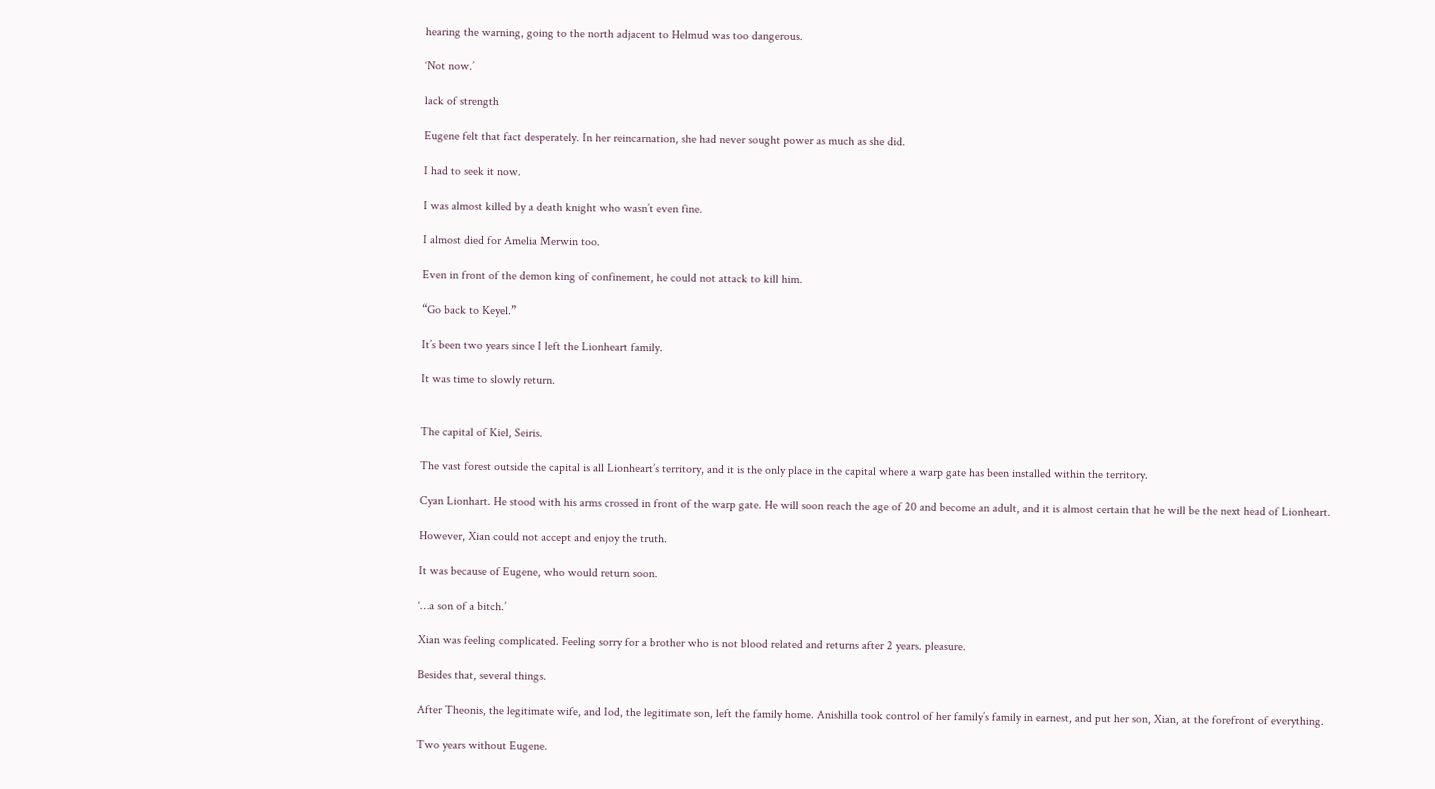hearing the warning, going to the north adjacent to Helmud was too dangerous.

‘Not now.’

lack of strength

Eugene felt that fact desperately. In her reincarnation, she had never sought power as much as she did.

I had to seek it now.

I was almost killed by a death knight who wasn’t even fine.

I almost died for Amelia Merwin too.

Even in front of the demon king of confinement, he could not attack to kill him.

“Go back to Keyel.”

It’s been two years since I left the Lionheart family.

It was time to slowly return.


The capital of Kiel, Seiris.

The vast forest outside the capital is all Lionheart’s territory, and it is the only place in the capital where a warp gate has been installed within the territory.

Cyan Lionhart. He stood with his arms crossed in front of the warp gate. He will soon reach the age of 20 and become an adult, and it is almost certain that he will be the next head of Lionheart.

However, Xian could not accept and enjoy the truth.

It was because of Eugene, who would return soon.

‘…a son of a bitch.’

Xian was feeling complicated. Feeling sorry for a brother who is not blood related and returns after 2 years. pleasure.

Besides that, several things.

After Theonis, the legitimate wife, and Iod, the legitimate son, left the family home. Anishilla took control of her family’s family in earnest, and put her son, Xian, at the forefront of everything.

Two years without Eugene.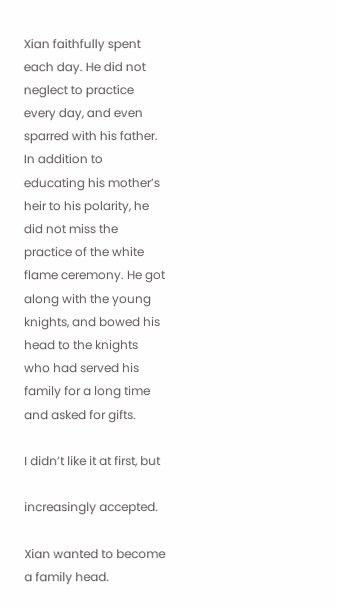Xian faithfully spent each day. He did not neglect to practice every day, and even sparred with his father. In addition to educating his mother’s heir to his polarity, he did not miss the practice of the white flame ceremony. He got along with the young knights, and bowed his head to the knights who had served his family for a long time and asked for gifts.

I didn’t like it at first, but

increasingly accepted.

Xian wanted to become a family head.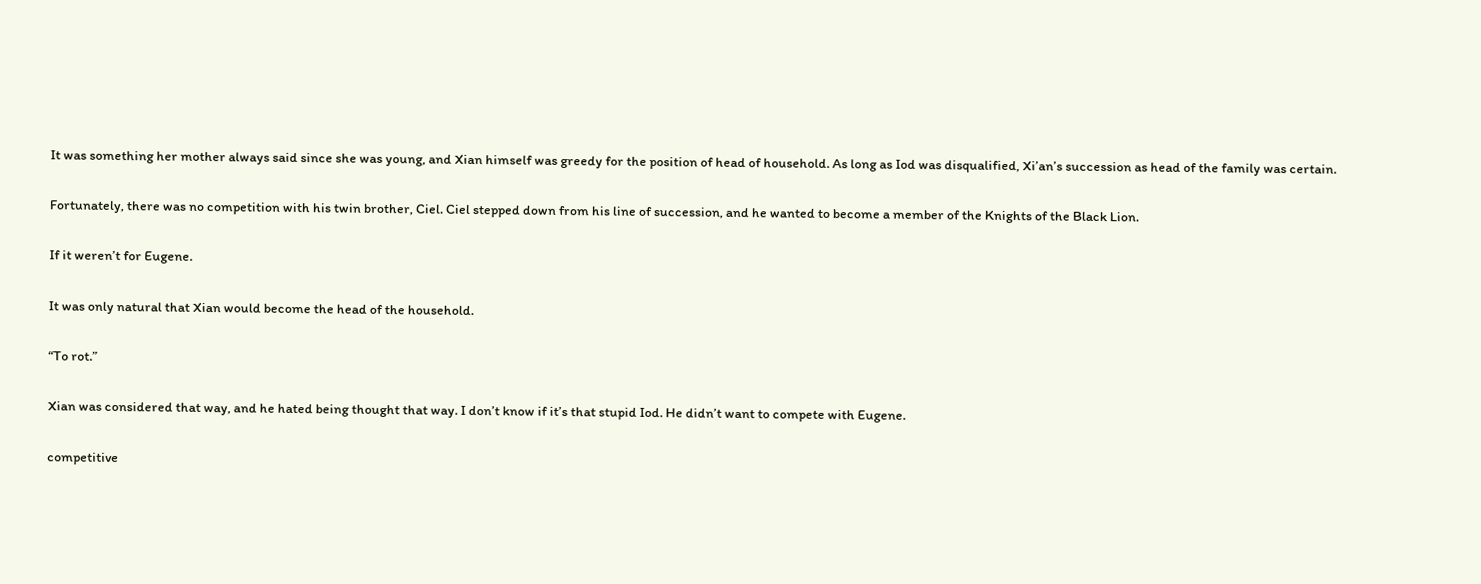It was something her mother always said since she was young, and Xian himself was greedy for the position of head of household. As long as Iod was disqualified, Xi’an’s succession as head of the family was certain.

Fortunately, there was no competition with his twin brother, Ciel. Ciel stepped down from his line of succession, and he wanted to become a member of the Knights of the Black Lion.

If it weren’t for Eugene.

It was only natural that Xian would become the head of the household.

“To rot.”

Xian was considered that way, and he hated being thought that way. I don’t know if it’s that stupid Iod. He didn’t want to compete with Eugene.

competitive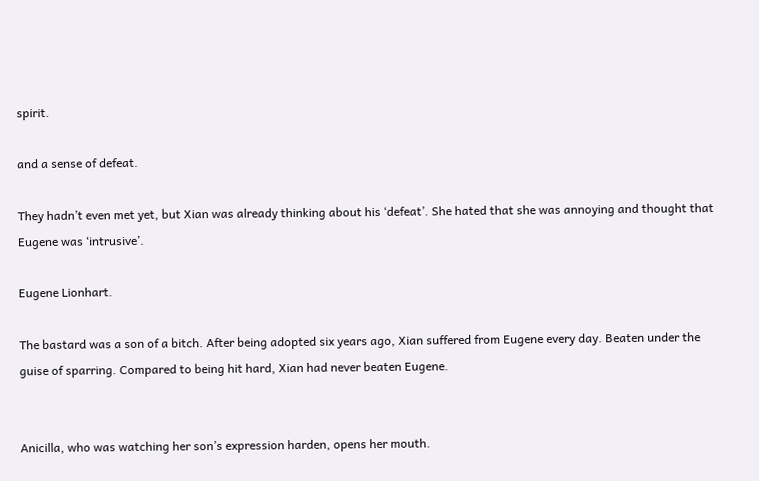spirit.

and a sense of defeat.

They hadn’t even met yet, but Xian was already thinking about his ‘defeat’. She hated that she was annoying and thought that Eugene was ‘intrusive’.

Eugene Lionhart.

The bastard was a son of a bitch. After being adopted six years ago, Xian suffered from Eugene every day. Beaten under the guise of sparring. Compared to being hit hard, Xian had never beaten Eugene.


Anicilla, who was watching her son’s expression harden, opens her mouth.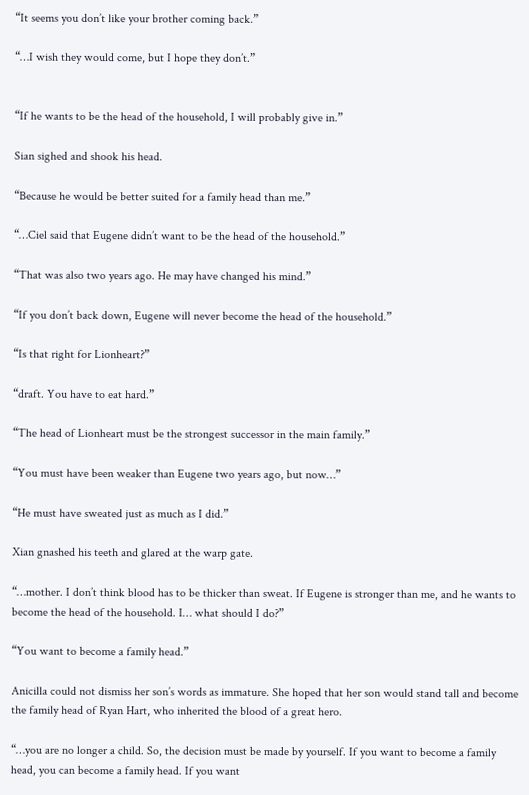“It seems you don’t like your brother coming back.”

“…I wish they would come, but I hope they don’t.”


“If he wants to be the head of the household, I will probably give in.”

Sian sighed and shook his head.

“Because he would be better suited for a family head than me.”

“…Ciel said that Eugene didn’t want to be the head of the household.”

“That was also two years ago. He may have changed his mind.”

“If you don’t back down, Eugene will never become the head of the household.”

“Is that right for Lionheart?”

“draft. You have to eat hard.”

“The head of Lionheart must be the strongest successor in the main family.”

“You must have been weaker than Eugene two years ago, but now…”

“He must have sweated just as much as I did.”

Xian gnashed his teeth and glared at the warp gate.

“…mother. I don’t think blood has to be thicker than sweat. If Eugene is stronger than me, and he wants to become the head of the household. I… what should I do?”

“You want to become a family head.”

Anicilla could not dismiss her son’s words as immature. She hoped that her son would stand tall and become the family head of Ryan Hart, who inherited the blood of a great hero.

“…you are no longer a child. So, the decision must be made by yourself. If you want to become a family head, you can become a family head. If you want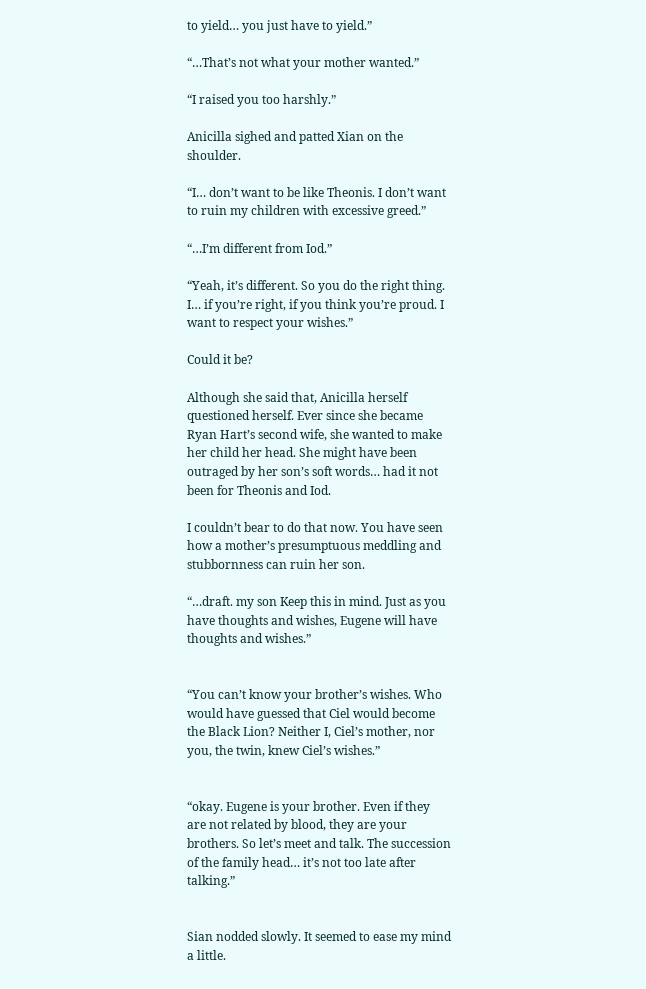to yield… you just have to yield.”

“…That’s not what your mother wanted.”

“I raised you too harshly.”

Anicilla sighed and patted Xian on the shoulder.

“I… don’t want to be like Theonis. I don’t want to ruin my children with excessive greed.”

“…I’m different from Iod.”

“Yeah, it’s different. So you do the right thing. I… if you’re right, if you think you’re proud. I want to respect your wishes.”

Could it be?

Although she said that, Anicilla herself questioned herself. Ever since she became Ryan Hart’s second wife, she wanted to make her child her head. She might have been outraged by her son’s soft words… had it not been for Theonis and Iod.

I couldn’t bear to do that now. You have seen how a mother’s presumptuous meddling and stubbornness can ruin her son.

“…draft. my son Keep this in mind. Just as you have thoughts and wishes, Eugene will have thoughts and wishes.”


“You can’t know your brother’s wishes. Who would have guessed that Ciel would become the Black Lion? Neither I, Ciel’s mother, nor you, the twin, knew Ciel’s wishes.”


“okay. Eugene is your brother. Even if they are not related by blood, they are your brothers. So let’s meet and talk. The succession of the family head… it’s not too late after talking.”


Sian nodded slowly. It seemed to ease my mind a little.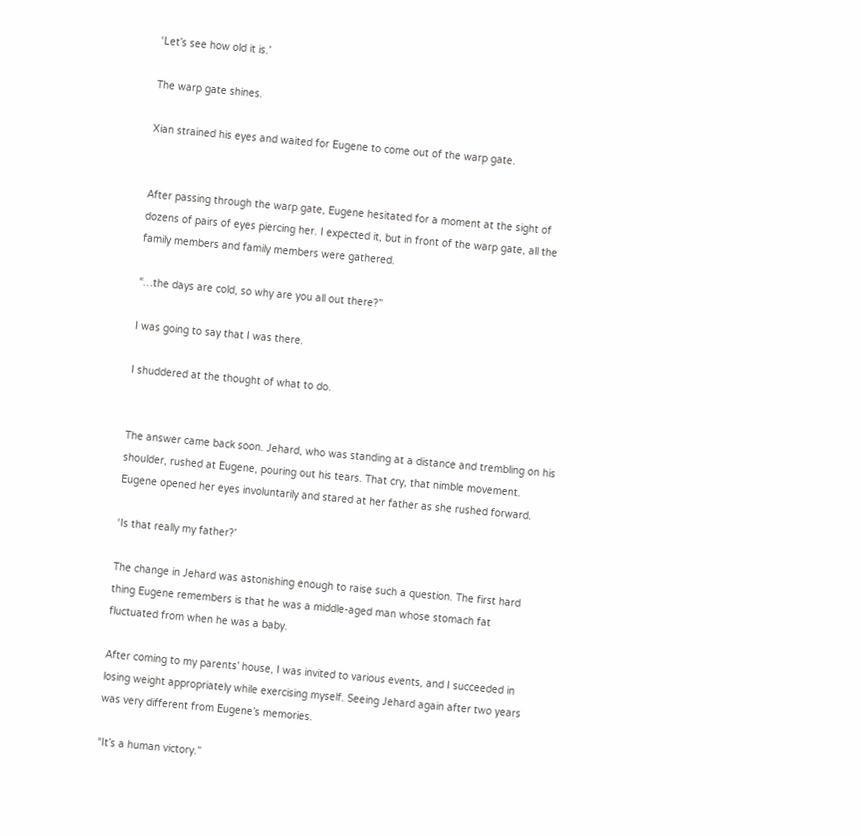‘Let’s see how old it is.’

The warp gate shines.

Xian strained his eyes and waited for Eugene to come out of the warp gate.


After passing through the warp gate, Eugene hesitated for a moment at the sight of dozens of pairs of eyes piercing her. I expected it, but in front of the warp gate, all the family members and family members were gathered.

“…the days are cold, so why are you all out there?”

I was going to say that I was there.

I shuddered at the thought of what to do.


The answer came back soon. Jehard, who was standing at a distance and trembling on his shoulder, rushed at Eugene, pouring out his tears. That cry, that nimble movement. Eugene opened her eyes involuntarily and stared at her father as she rushed forward.

‘Is that really my father?’

The change in Jehard was astonishing enough to raise such a question. The first hard thing Eugene remembers is that he was a middle-aged man whose stomach fat fluctuated from when he was a baby.

After coming to my parents’ house, I was invited to various events, and I succeeded in losing weight appropriately while exercising myself. Seeing Jehard again after two years was very different from Eugene’s memories.

“It’s a human victory.”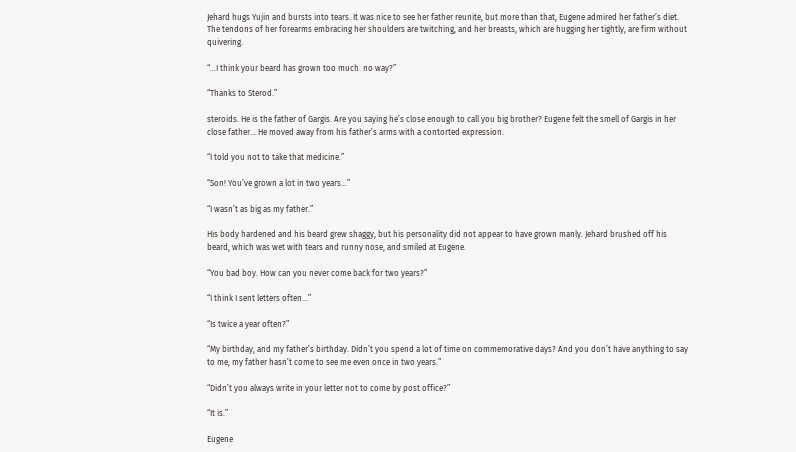Jehard hugs Yujin and bursts into tears. It was nice to see her father reunite, but more than that, Eugene admired her father’s diet. The tendons of her forearms embracing her shoulders are twitching, and her breasts, which are hugging her tightly, are firm without quivering.

“…I think your beard has grown too much. no way?”

“Thanks to Sterod.”

steroids. He is the father of Gargis. Are you saying he’s close enough to call you big brother? Eugene felt the smell of Gargis in her close father… He moved away from his father’s arms with a contorted expression.

“I told you not to take that medicine.”

“Son! You’ve grown a lot in two years…”

“I wasn’t as big as my father.”

His body hardened and his beard grew shaggy, but his personality did not appear to have grown manly. Jehard brushed off his beard, which was wet with tears and runny nose, and smiled at Eugene.

“You bad boy. How can you never come back for two years?”

“I think I sent letters often…”

“Is twice a year often?”

“My birthday, and my father’s birthday. Didn’t you spend a lot of time on commemorative days? And you don’t have anything to say to me, my father hasn’t come to see me even once in two years.”

“Didn’t you always write in your letter not to come by post office?”

“It is.”

Eugene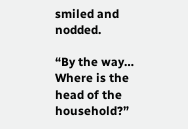smiled and nodded.

“By the way… Where is the head of the household?”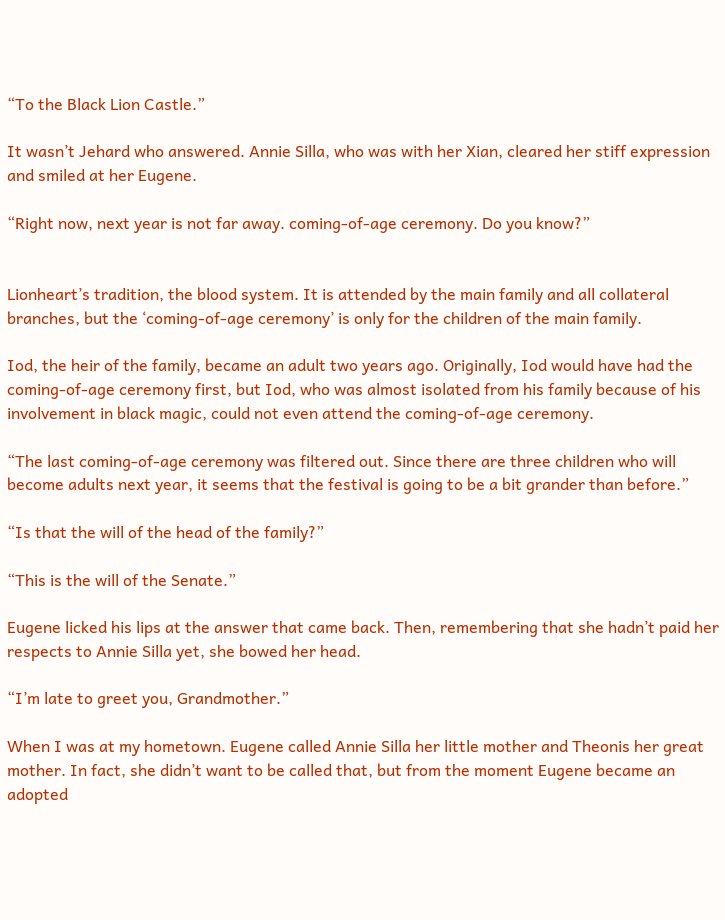“To the Black Lion Castle.”

It wasn’t Jehard who answered. Annie Silla, who was with her Xian, cleared her stiff expression and smiled at her Eugene.

“Right now, next year is not far away. coming-of-age ceremony. Do you know?”


Lionheart’s tradition, the blood system. It is attended by the main family and all collateral branches, but the ‘coming-of-age ceremony’ is only for the children of the main family.

Iod, the heir of the family, became an adult two years ago. Originally, Iod would have had the coming-of-age ceremony first, but Iod, who was almost isolated from his family because of his involvement in black magic, could not even attend the coming-of-age ceremony.

“The last coming-of-age ceremony was filtered out. Since there are three children who will become adults next year, it seems that the festival is going to be a bit grander than before.”

“Is that the will of the head of the family?”

“This is the will of the Senate.”

Eugene licked his lips at the answer that came back. Then, remembering that she hadn’t paid her respects to Annie Silla yet, she bowed her head.

“I’m late to greet you, Grandmother.”

When I was at my hometown. Eugene called Annie Silla her little mother and Theonis her great mother. In fact, she didn’t want to be called that, but from the moment Eugene became an adopted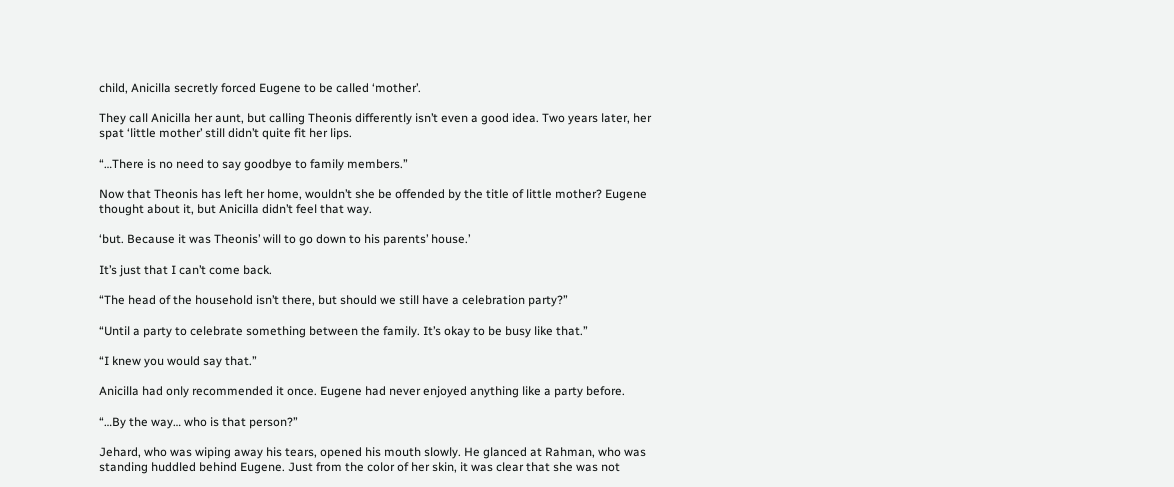child, Anicilla secretly forced Eugene to be called ‘mother’.

They call Anicilla her aunt, but calling Theonis differently isn’t even a good idea. Two years later, her spat ‘little mother’ still didn’t quite fit her lips.

“…There is no need to say goodbye to family members.”

Now that Theonis has left her home, wouldn’t she be offended by the title of little mother? Eugene thought about it, but Anicilla didn’t feel that way.

‘but. Because it was Theonis’ will to go down to his parents’ house.’

It’s just that I can’t come back.

“The head of the household isn’t there, but should we still have a celebration party?”

“Until a party to celebrate something between the family. It’s okay to be busy like that.”

“I knew you would say that.”

Anicilla had only recommended it once. Eugene had never enjoyed anything like a party before.

“…By the way… who is that person?”

Jehard, who was wiping away his tears, opened his mouth slowly. He glanced at Rahman, who was standing huddled behind Eugene. Just from the color of her skin, it was clear that she was not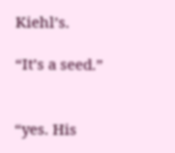Kiehl’s.

“It’s a seed.”


“yes. His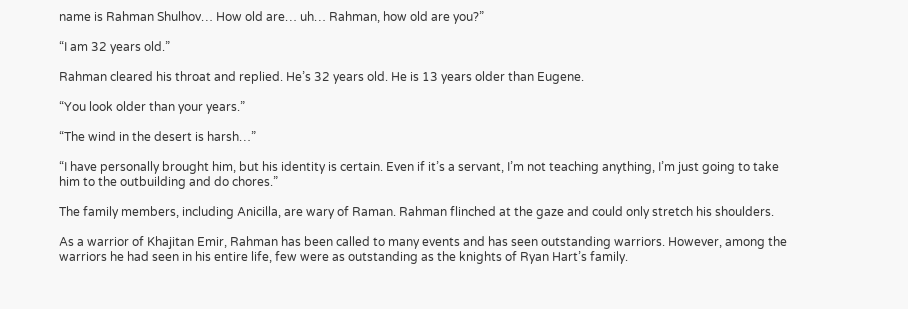name is Rahman Shulhov… How old are… uh… Rahman, how old are you?”

“I am 32 years old.”

Rahman cleared his throat and replied. He’s 32 years old. He is 13 years older than Eugene.

“You look older than your years.”

“The wind in the desert is harsh…”

“I have personally brought him, but his identity is certain. Even if it’s a servant, I’m not teaching anything, I’m just going to take him to the outbuilding and do chores.”

The family members, including Anicilla, are wary of Raman. Rahman flinched at the gaze and could only stretch his shoulders.

As a warrior of Khajitan Emir, Rahman has been called to many events and has seen outstanding warriors. However, among the warriors he had seen in his entire life, few were as outstanding as the knights of Ryan Hart’s family.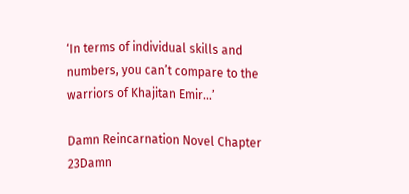‘In terms of individual skills and numbers, you can’t compare to the warriors of Khajitan Emir…’

Damn Reincarnation Novel Chapter 23Damn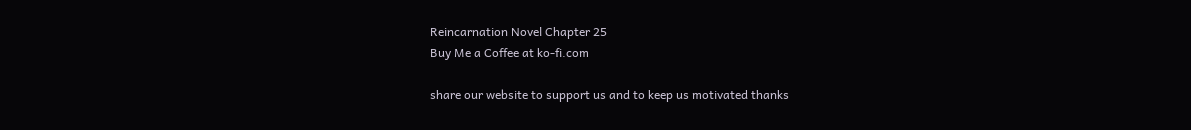Reincarnation Novel Chapter 25
Buy Me a Coffee at ko-fi.com

share our website to support us and to keep us motivated thanks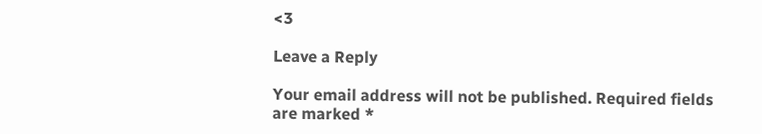<3

Leave a Reply

Your email address will not be published. Required fields are marked *